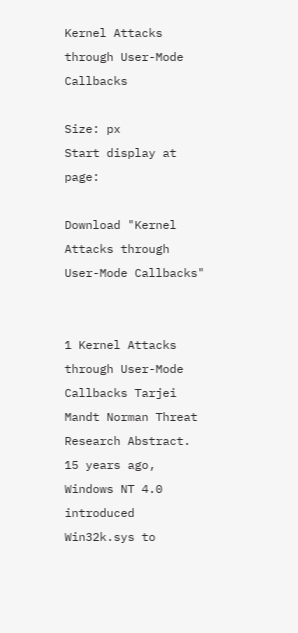Kernel Attacks through User-Mode Callbacks

Size: px
Start display at page:

Download "Kernel Attacks through User-Mode Callbacks"


1 Kernel Attacks through User-Mode Callbacks Tarjei Mandt Norman Threat Research Abstract. 15 years ago, Windows NT 4.0 introduced Win32k.sys to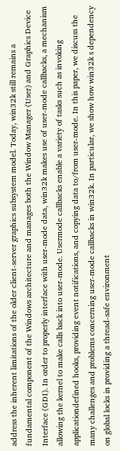address the inherent limitations of the older client-server graphics subsystem model. Today, win32k still remains a fundamental component of the Windows architecture and manages both the Window Manager (User) and Graphics Device Interface (GDI). In order to properly interface with user-mode data, win32k makes use of user-mode callbacks, a mechanism allowing the kernel to make calls back into user-mode. Usermode callbacks enable a variety of tasks such as invoking applicationdefined hooks, providing event notifications, and copying data to/from user-mode. In this paper, we discuss the many challenges and problems concerning user-mode callbacks in win32k. In particular, we show how win32k s dependency on global locks in providing a thread-safe environment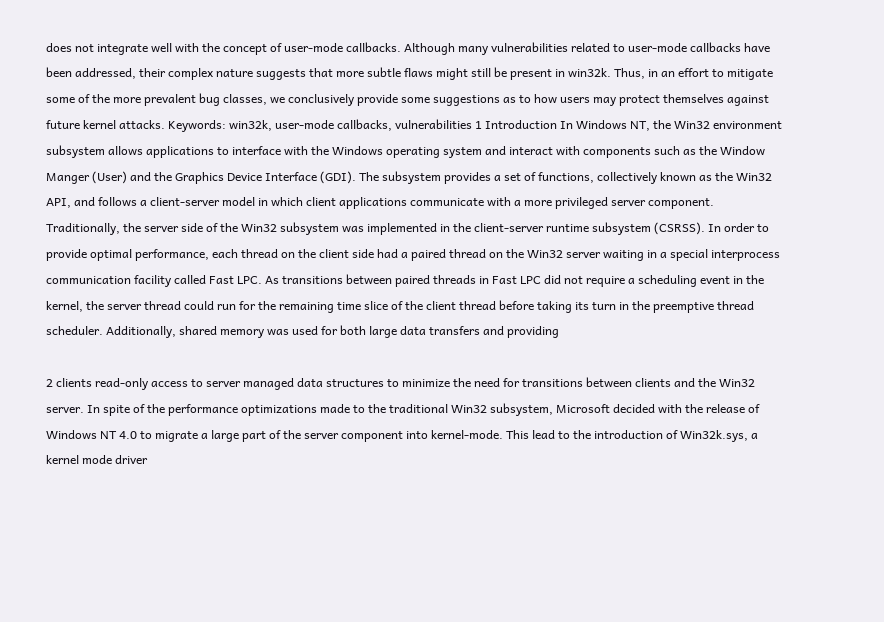does not integrate well with the concept of user-mode callbacks. Although many vulnerabilities related to user-mode callbacks have been addressed, their complex nature suggests that more subtle flaws might still be present in win32k. Thus, in an effort to mitigate some of the more prevalent bug classes, we conclusively provide some suggestions as to how users may protect themselves against future kernel attacks. Keywords: win32k, user-mode callbacks, vulnerabilities 1 Introduction In Windows NT, the Win32 environment subsystem allows applications to interface with the Windows operating system and interact with components such as the Window Manger (User) and the Graphics Device Interface (GDI). The subsystem provides a set of functions, collectively known as the Win32 API, and follows a client-server model in which client applications communicate with a more privileged server component. Traditionally, the server side of the Win32 subsystem was implemented in the client-server runtime subsystem (CSRSS). In order to provide optimal performance, each thread on the client side had a paired thread on the Win32 server waiting in a special interprocess communication facility called Fast LPC. As transitions between paired threads in Fast LPC did not require a scheduling event in the kernel, the server thread could run for the remaining time slice of the client thread before taking its turn in the preemptive thread scheduler. Additionally, shared memory was used for both large data transfers and providing

2 clients read-only access to server managed data structures to minimize the need for transitions between clients and the Win32 server. In spite of the performance optimizations made to the traditional Win32 subsystem, Microsoft decided with the release of Windows NT 4.0 to migrate a large part of the server component into kernel-mode. This lead to the introduction of Win32k.sys, a kernel mode driver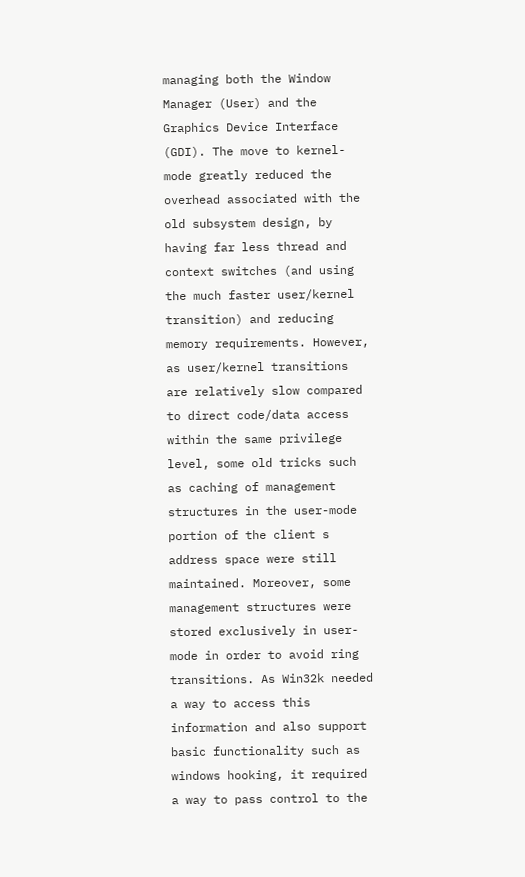managing both the Window Manager (User) and the Graphics Device Interface (GDI). The move to kernel-mode greatly reduced the overhead associated with the old subsystem design, by having far less thread and context switches (and using the much faster user/kernel transition) and reducing memory requirements. However, as user/kernel transitions are relatively slow compared to direct code/data access within the same privilege level, some old tricks such as caching of management structures in the user-mode portion of the client s address space were still maintained. Moreover, some management structures were stored exclusively in user-mode in order to avoid ring transitions. As Win32k needed a way to access this information and also support basic functionality such as windows hooking, it required a way to pass control to the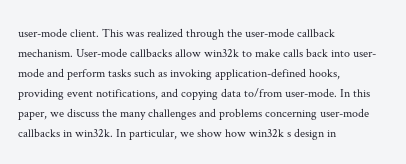user-mode client. This was realized through the user-mode callback mechanism. User-mode callbacks allow win32k to make calls back into user-mode and perform tasks such as invoking application-defined hooks, providing event notifications, and copying data to/from user-mode. In this paper, we discuss the many challenges and problems concerning user-mode callbacks in win32k. In particular, we show how win32k s design in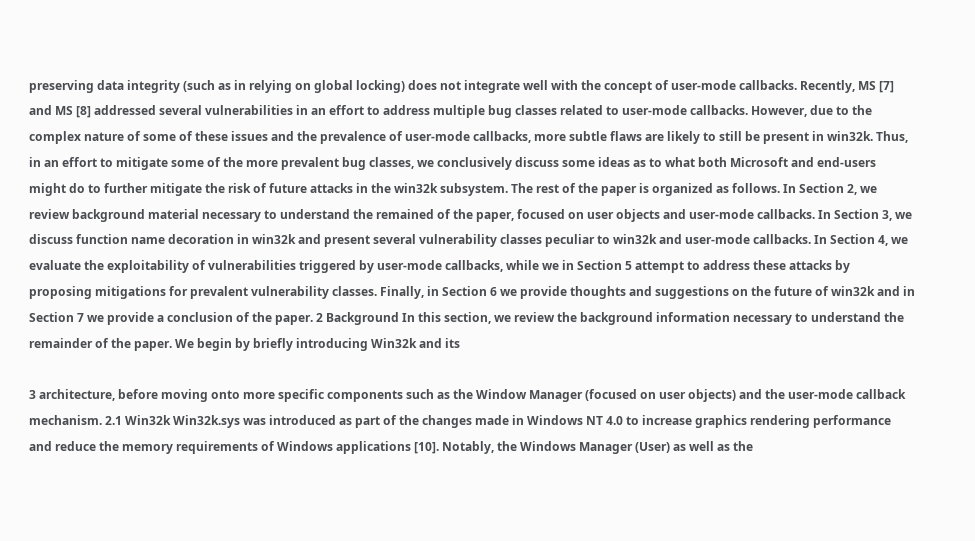preserving data integrity (such as in relying on global locking) does not integrate well with the concept of user-mode callbacks. Recently, MS [7] and MS [8] addressed several vulnerabilities in an effort to address multiple bug classes related to user-mode callbacks. However, due to the complex nature of some of these issues and the prevalence of user-mode callbacks, more subtle flaws are likely to still be present in win32k. Thus, in an effort to mitigate some of the more prevalent bug classes, we conclusively discuss some ideas as to what both Microsoft and end-users might do to further mitigate the risk of future attacks in the win32k subsystem. The rest of the paper is organized as follows. In Section 2, we review background material necessary to understand the remained of the paper, focused on user objects and user-mode callbacks. In Section 3, we discuss function name decoration in win32k and present several vulnerability classes peculiar to win32k and user-mode callbacks. In Section 4, we evaluate the exploitability of vulnerabilities triggered by user-mode callbacks, while we in Section 5 attempt to address these attacks by proposing mitigations for prevalent vulnerability classes. Finally, in Section 6 we provide thoughts and suggestions on the future of win32k and in Section 7 we provide a conclusion of the paper. 2 Background In this section, we review the background information necessary to understand the remainder of the paper. We begin by briefly introducing Win32k and its

3 architecture, before moving onto more specific components such as the Window Manager (focused on user objects) and the user-mode callback mechanism. 2.1 Win32k Win32k.sys was introduced as part of the changes made in Windows NT 4.0 to increase graphics rendering performance and reduce the memory requirements of Windows applications [10]. Notably, the Windows Manager (User) as well as the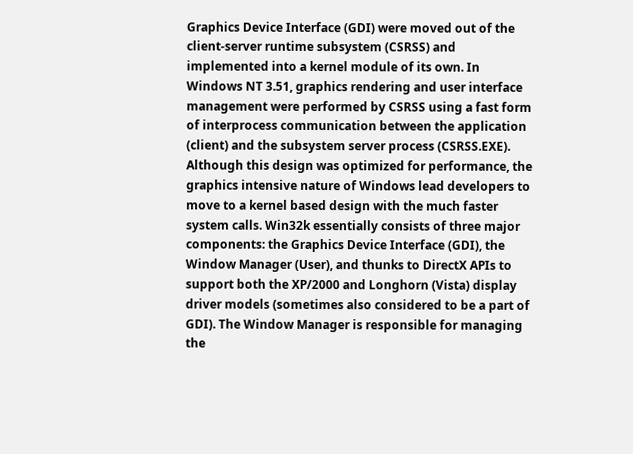Graphics Device Interface (GDI) were moved out of the client-server runtime subsystem (CSRSS) and implemented into a kernel module of its own. In Windows NT 3.51, graphics rendering and user interface management were performed by CSRSS using a fast form of interprocess communication between the application (client) and the subsystem server process (CSRSS.EXE). Although this design was optimized for performance, the graphics intensive nature of Windows lead developers to move to a kernel based design with the much faster system calls. Win32k essentially consists of three major components: the Graphics Device Interface (GDI), the Window Manager (User), and thunks to DirectX APIs to support both the XP/2000 and Longhorn (Vista) display driver models (sometimes also considered to be a part of GDI). The Window Manager is responsible for managing the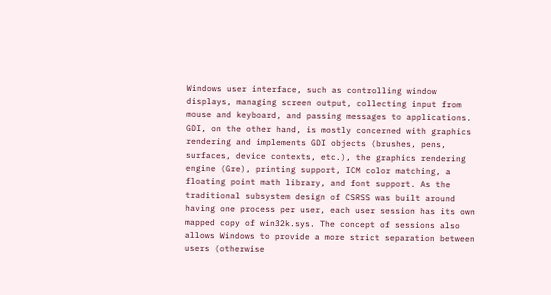Windows user interface, such as controlling window displays, managing screen output, collecting input from mouse and keyboard, and passing messages to applications. GDI, on the other hand, is mostly concerned with graphics rendering and implements GDI objects (brushes, pens, surfaces, device contexts, etc.), the graphics rendering engine (Gre), printing support, ICM color matching, a floating point math library, and font support. As the traditional subsystem design of CSRSS was built around having one process per user, each user session has its own mapped copy of win32k.sys. The concept of sessions also allows Windows to provide a more strict separation between users (otherwise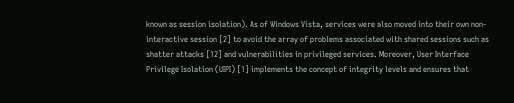known as session isolation). As of Windows Vista, services were also moved into their own non-interactive session [2] to avoid the array of problems associated with shared sessions such as shatter attacks [12] and vulnerabilities in privileged services. Moreover, User Interface Privilege Isolation (UIPI) [1] implements the concept of integrity levels and ensures that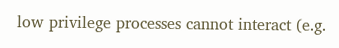low privilege processes cannot interact (e.g.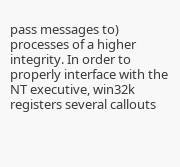pass messages to) processes of a higher integrity. In order to properly interface with the NT executive, win32k registers several callouts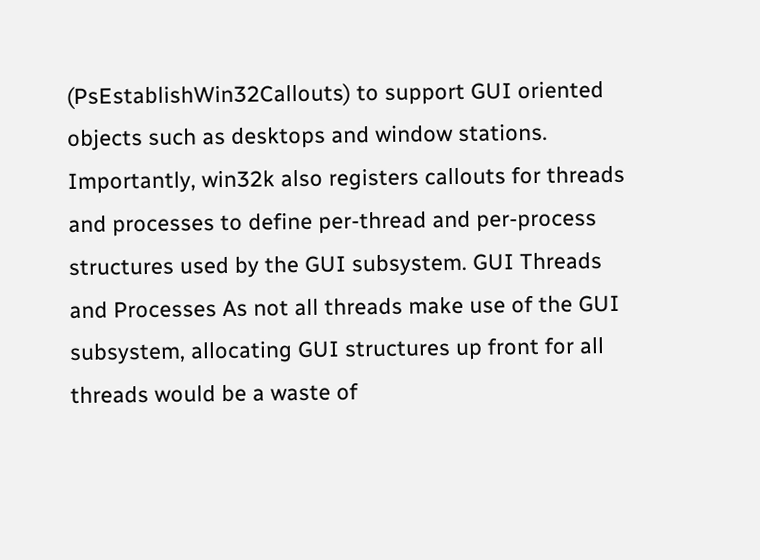(PsEstablishWin32Callouts) to support GUI oriented objects such as desktops and window stations. Importantly, win32k also registers callouts for threads and processes to define per-thread and per-process structures used by the GUI subsystem. GUI Threads and Processes As not all threads make use of the GUI subsystem, allocating GUI structures up front for all threads would be a waste of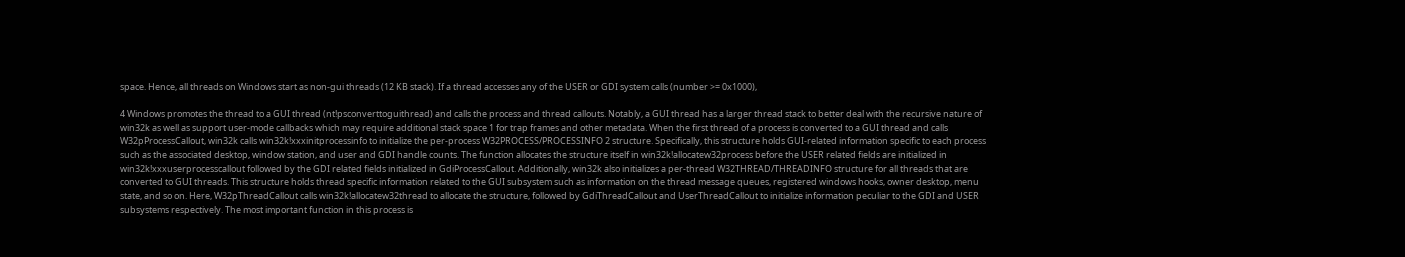space. Hence, all threads on Windows start as non-gui threads (12 KB stack). If a thread accesses any of the USER or GDI system calls (number >= 0x1000),

4 Windows promotes the thread to a GUI thread (nt!psconverttoguithread) and calls the process and thread callouts. Notably, a GUI thread has a larger thread stack to better deal with the recursive nature of win32k as well as support user-mode callbacks which may require additional stack space 1 for trap frames and other metadata. When the first thread of a process is converted to a GUI thread and calls W32pProcessCallout, win32k calls win32k!xxxinitprocessinfo to initialize the per-process W32PROCESS/PROCESSINFO 2 structure. Specifically, this structure holds GUI-related information specific to each process such as the associated desktop, window station, and user and GDI handle counts. The function allocates the structure itself in win32k!allocatew32process before the USER related fields are initialized in win32k!xxxuserprocesscallout followed by the GDI related fields initialized in GdiProcessCallout. Additionally, win32k also initializes a per-thread W32THREAD/THREADINFO structure for all threads that are converted to GUI threads. This structure holds thread specific information related to the GUI subsystem such as information on the thread message queues, registered windows hooks, owner desktop, menu state, and so on. Here, W32pThreadCallout calls win32k!allocatew32thread to allocate the structure, followed by GdiThreadCallout and UserThreadCallout to initialize information peculiar to the GDI and USER subsystems respectively. The most important function in this process is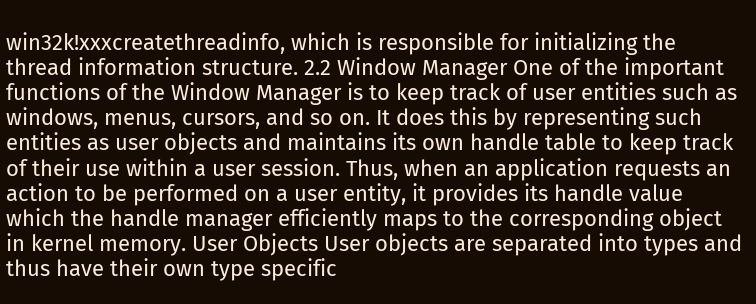win32k!xxxcreatethreadinfo, which is responsible for initializing the thread information structure. 2.2 Window Manager One of the important functions of the Window Manager is to keep track of user entities such as windows, menus, cursors, and so on. It does this by representing such entities as user objects and maintains its own handle table to keep track of their use within a user session. Thus, when an application requests an action to be performed on a user entity, it provides its handle value which the handle manager efficiently maps to the corresponding object in kernel memory. User Objects User objects are separated into types and thus have their own type specific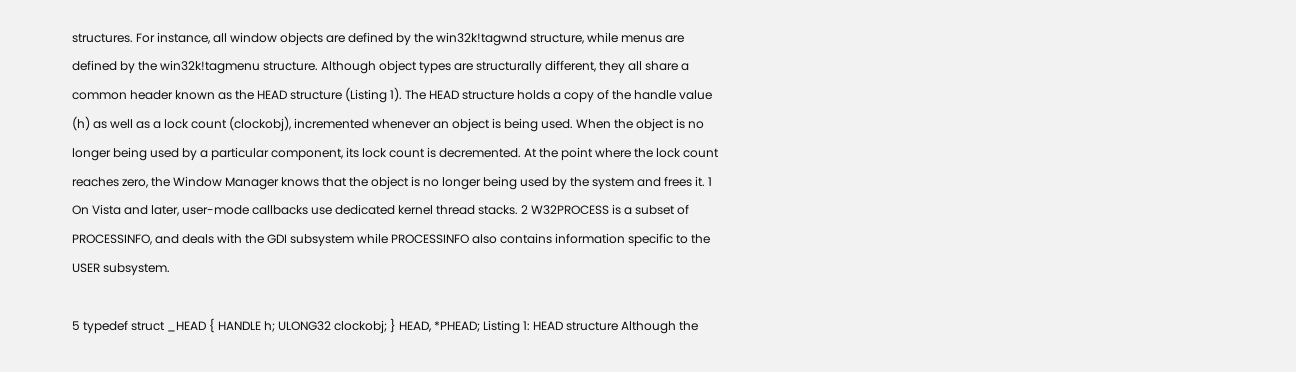structures. For instance, all window objects are defined by the win32k!tagwnd structure, while menus are defined by the win32k!tagmenu structure. Although object types are structurally different, they all share a common header known as the HEAD structure (Listing 1). The HEAD structure holds a copy of the handle value (h) as well as a lock count (clockobj), incremented whenever an object is being used. When the object is no longer being used by a particular component, its lock count is decremented. At the point where the lock count reaches zero, the Window Manager knows that the object is no longer being used by the system and frees it. 1 On Vista and later, user-mode callbacks use dedicated kernel thread stacks. 2 W32PROCESS is a subset of PROCESSINFO, and deals with the GDI subsystem while PROCESSINFO also contains information specific to the USER subsystem.

5 typedef struct _HEAD { HANDLE h; ULONG32 clockobj; } HEAD, *PHEAD; Listing 1: HEAD structure Although the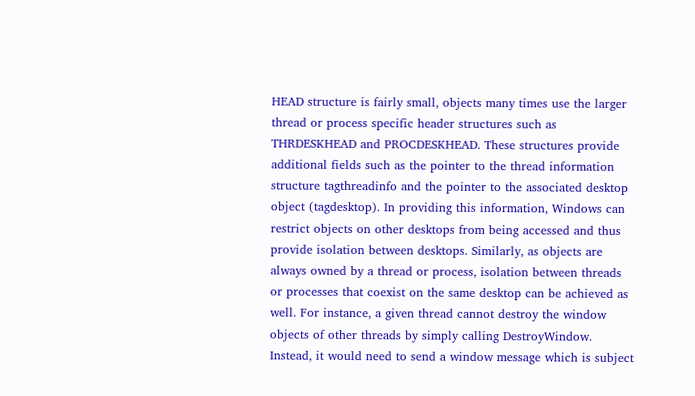HEAD structure is fairly small, objects many times use the larger thread or process specific header structures such as THRDESKHEAD and PROCDESKHEAD. These structures provide additional fields such as the pointer to the thread information structure tagthreadinfo and the pointer to the associated desktop object (tagdesktop). In providing this information, Windows can restrict objects on other desktops from being accessed and thus provide isolation between desktops. Similarly, as objects are always owned by a thread or process, isolation between threads or processes that coexist on the same desktop can be achieved as well. For instance, a given thread cannot destroy the window objects of other threads by simply calling DestroyWindow. Instead, it would need to send a window message which is subject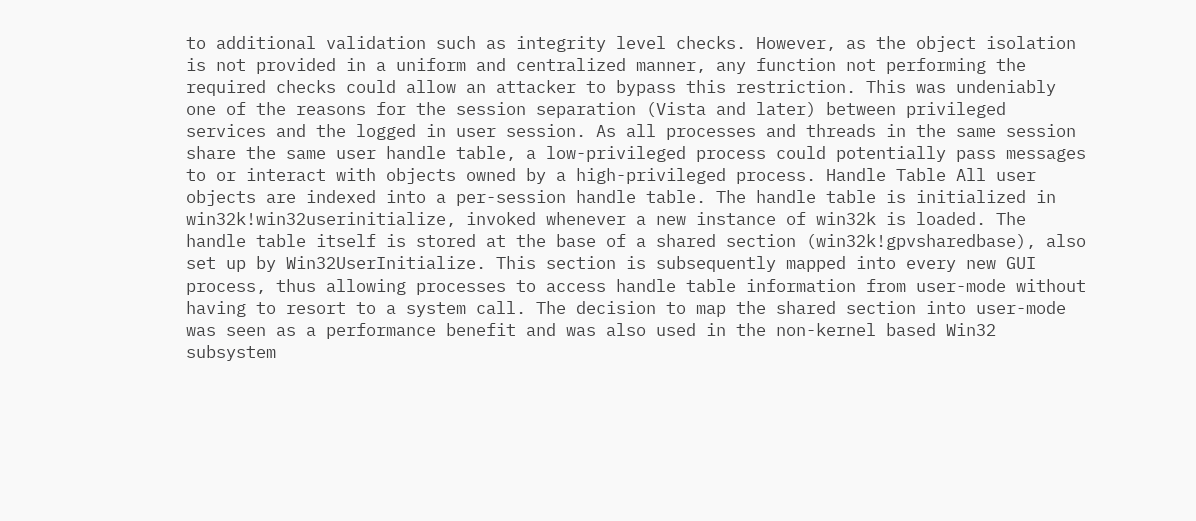to additional validation such as integrity level checks. However, as the object isolation is not provided in a uniform and centralized manner, any function not performing the required checks could allow an attacker to bypass this restriction. This was undeniably one of the reasons for the session separation (Vista and later) between privileged services and the logged in user session. As all processes and threads in the same session share the same user handle table, a low-privileged process could potentially pass messages to or interact with objects owned by a high-privileged process. Handle Table All user objects are indexed into a per-session handle table. The handle table is initialized in win32k!win32userinitialize, invoked whenever a new instance of win32k is loaded. The handle table itself is stored at the base of a shared section (win32k!gpvsharedbase), also set up by Win32UserInitialize. This section is subsequently mapped into every new GUI process, thus allowing processes to access handle table information from user-mode without having to resort to a system call. The decision to map the shared section into user-mode was seen as a performance benefit and was also used in the non-kernel based Win32 subsystem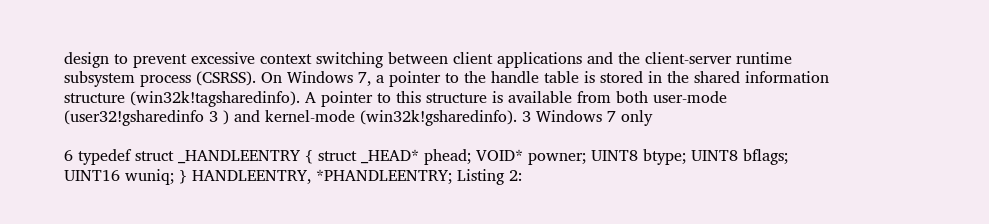design to prevent excessive context switching between client applications and the client-server runtime subsystem process (CSRSS). On Windows 7, a pointer to the handle table is stored in the shared information structure (win32k!tagsharedinfo). A pointer to this structure is available from both user-mode (user32!gsharedinfo 3 ) and kernel-mode (win32k!gsharedinfo). 3 Windows 7 only

6 typedef struct _HANDLEENTRY { struct _HEAD* phead; VOID* powner; UINT8 btype; UINT8 bflags; UINT16 wuniq; } HANDLEENTRY, *PHANDLEENTRY; Listing 2: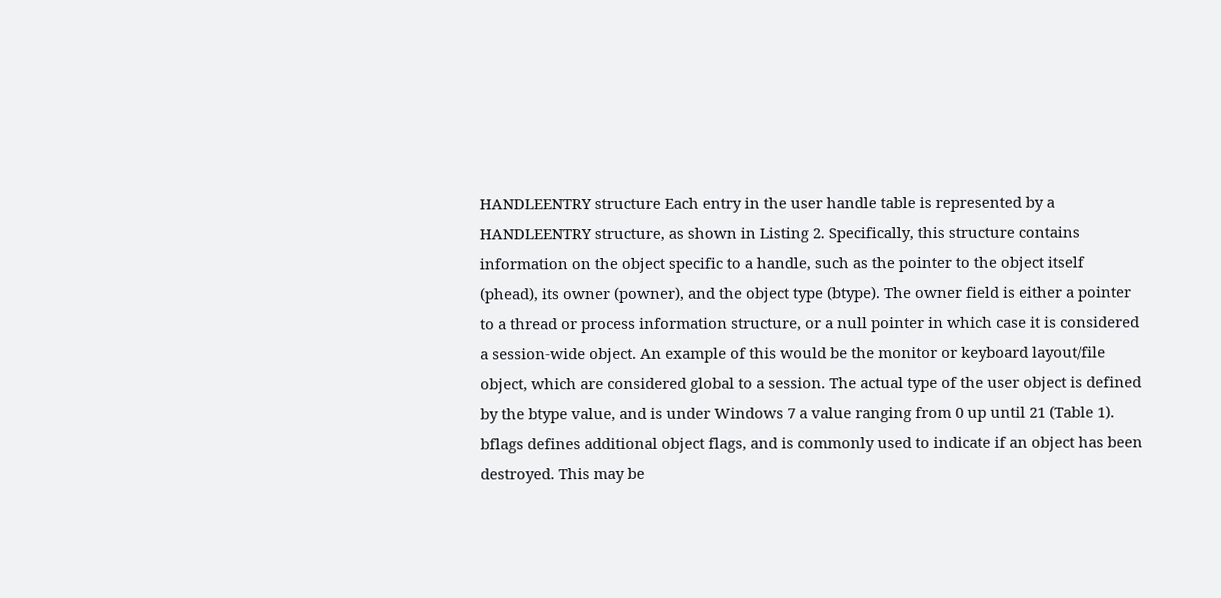HANDLEENTRY structure Each entry in the user handle table is represented by a HANDLEENTRY structure, as shown in Listing 2. Specifically, this structure contains information on the object specific to a handle, such as the pointer to the object itself (phead), its owner (powner), and the object type (btype). The owner field is either a pointer to a thread or process information structure, or a null pointer in which case it is considered a session-wide object. An example of this would be the monitor or keyboard layout/file object, which are considered global to a session. The actual type of the user object is defined by the btype value, and is under Windows 7 a value ranging from 0 up until 21 (Table 1). bflags defines additional object flags, and is commonly used to indicate if an object has been destroyed. This may be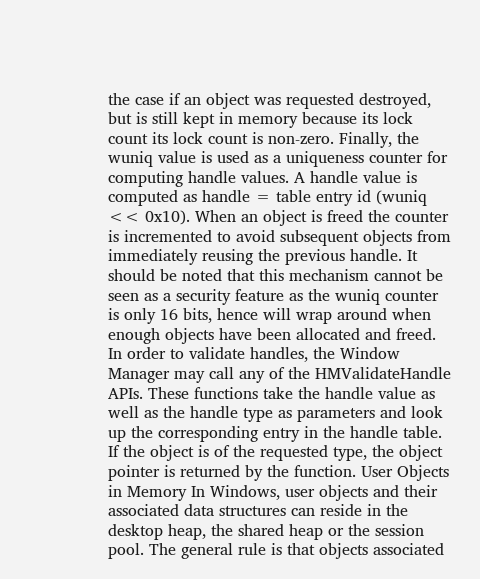the case if an object was requested destroyed, but is still kept in memory because its lock count its lock count is non-zero. Finally, the wuniq value is used as a uniqueness counter for computing handle values. A handle value is computed as handle = table entry id (wuniq << 0x10). When an object is freed the counter is incremented to avoid subsequent objects from immediately reusing the previous handle. It should be noted that this mechanism cannot be seen as a security feature as the wuniq counter is only 16 bits, hence will wrap around when enough objects have been allocated and freed. In order to validate handles, the Window Manager may call any of the HMValidateHandle APIs. These functions take the handle value as well as the handle type as parameters and look up the corresponding entry in the handle table. If the object is of the requested type, the object pointer is returned by the function. User Objects in Memory In Windows, user objects and their associated data structures can reside in the desktop heap, the shared heap or the session pool. The general rule is that objects associated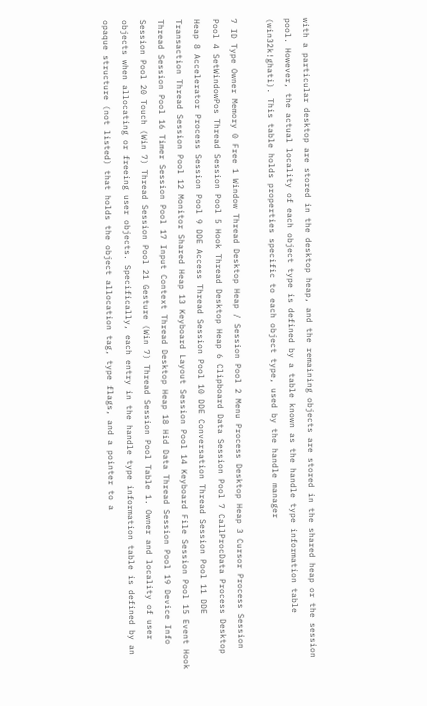with a particular desktop are stored in the desktop heap, and the remaining objects are stored in the shared heap or the session pool. However, the actual locality of each object type is defined by a table known as the handle type information table (win32k!ghati). This table holds properties specific to each object type, used by the handle manager

7 ID Type Owner Memory 0 Free 1 Window Thread Desktop Heap / Session Pool 2 Menu Process Desktop Heap 3 Cursor Process Session Pool 4 SetWindowPos Thread Session Pool 5 Hook Thread Desktop Heap 6 Clipboard Data Session Pool 7 CallProcData Process Desktop Heap 8 Accelerator Process Session Pool 9 DDE Access Thread Session Pool 10 DDE Conversation Thread Session Pool 11 DDE Transaction Thread Session Pool 12 Monitor Shared Heap 13 Keyboard Layout Session Pool 14 Keyboard File Session Pool 15 Event Hook Thread Session Pool 16 Timer Session Pool 17 Input Context Thread Desktop Heap 18 Hid Data Thread Session Pool 19 Device Info Session Pool 20 Touch (Win 7) Thread Session Pool 21 Gesture (Win 7) Thread Session Pool Table 1. Owner and locality of user objects when allocating or freeing user objects. Specifically, each entry in the handle type information table is defined by an opaque structure (not listed) that holds the object allocation tag, type flags, and a pointer to a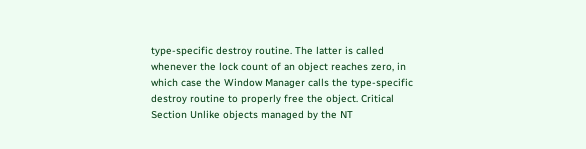type-specific destroy routine. The latter is called whenever the lock count of an object reaches zero, in which case the Window Manager calls the type-specific destroy routine to properly free the object. Critical Section Unlike objects managed by the NT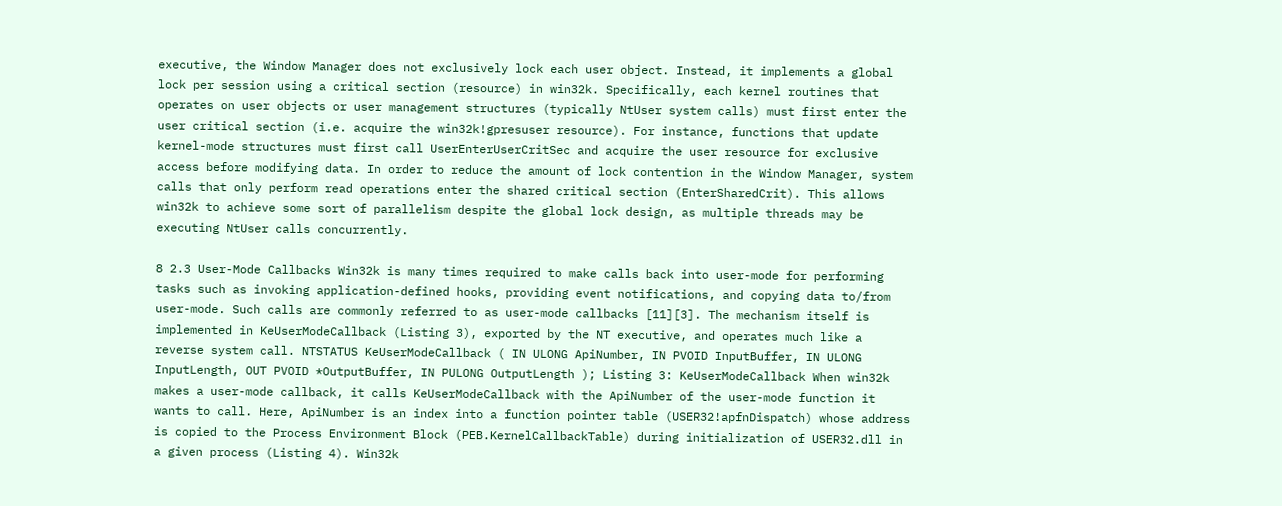executive, the Window Manager does not exclusively lock each user object. Instead, it implements a global lock per session using a critical section (resource) in win32k. Specifically, each kernel routines that operates on user objects or user management structures (typically NtUser system calls) must first enter the user critical section (i.e. acquire the win32k!gpresuser resource). For instance, functions that update kernel-mode structures must first call UserEnterUserCritSec and acquire the user resource for exclusive access before modifying data. In order to reduce the amount of lock contention in the Window Manager, system calls that only perform read operations enter the shared critical section (EnterSharedCrit). This allows win32k to achieve some sort of parallelism despite the global lock design, as multiple threads may be executing NtUser calls concurrently.

8 2.3 User-Mode Callbacks Win32k is many times required to make calls back into user-mode for performing tasks such as invoking application-defined hooks, providing event notifications, and copying data to/from user-mode. Such calls are commonly referred to as user-mode callbacks [11][3]. The mechanism itself is implemented in KeUserModeCallback (Listing 3), exported by the NT executive, and operates much like a reverse system call. NTSTATUS KeUserModeCallback ( IN ULONG ApiNumber, IN PVOID InputBuffer, IN ULONG InputLength, OUT PVOID *OutputBuffer, IN PULONG OutputLength ); Listing 3: KeUserModeCallback When win32k makes a user-mode callback, it calls KeUserModeCallback with the ApiNumber of the user-mode function it wants to call. Here, ApiNumber is an index into a function pointer table (USER32!apfnDispatch) whose address is copied to the Process Environment Block (PEB.KernelCallbackTable) during initialization of USER32.dll in a given process (Listing 4). Win32k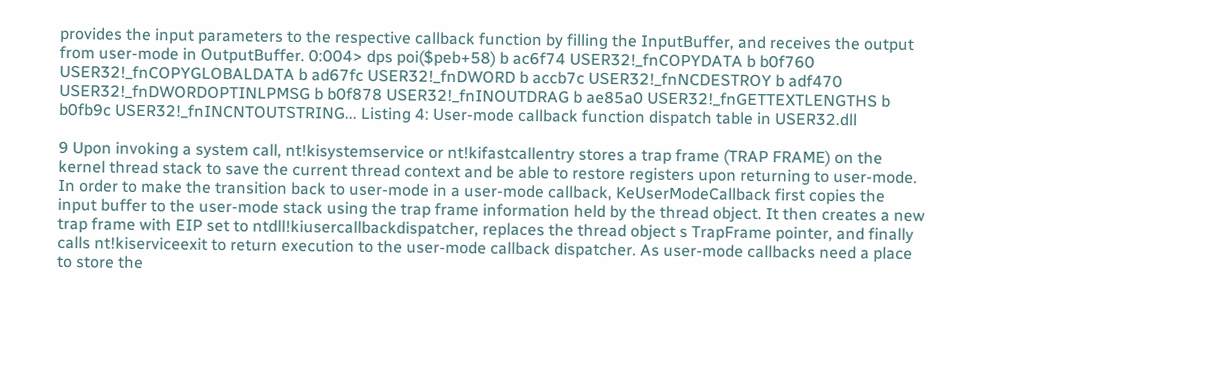provides the input parameters to the respective callback function by filling the InputBuffer, and receives the output from user-mode in OutputBuffer. 0:004> dps poi($peb+58) b ac6f74 USER32!_fnCOPYDATA b b0f760 USER32!_fnCOPYGLOBALDATA b ad67fc USER32!_fnDWORD b accb7c USER32!_fnNCDESTROY b adf470 USER32!_fnDWORDOPTINLPMSG b b0f878 USER32!_fnINOUTDRAG b ae85a0 USER32!_fnGETTEXTLENGTHS b b0fb9c USER32!_fnINCNTOUTSTRING... Listing 4: User-mode callback function dispatch table in USER32.dll

9 Upon invoking a system call, nt!kisystemservice or nt!kifastcallentry stores a trap frame (TRAP FRAME) on the kernel thread stack to save the current thread context and be able to restore registers upon returning to user-mode. In order to make the transition back to user-mode in a user-mode callback, KeUserModeCallback first copies the input buffer to the user-mode stack using the trap frame information held by the thread object. It then creates a new trap frame with EIP set to ntdll!kiusercallbackdispatcher, replaces the thread object s TrapFrame pointer, and finally calls nt!kiserviceexit to return execution to the user-mode callback dispatcher. As user-mode callbacks need a place to store the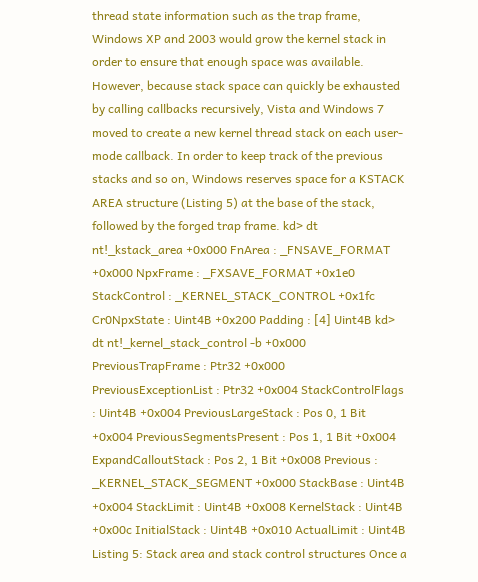thread state information such as the trap frame, Windows XP and 2003 would grow the kernel stack in order to ensure that enough space was available. However, because stack space can quickly be exhausted by calling callbacks recursively, Vista and Windows 7 moved to create a new kernel thread stack on each user-mode callback. In order to keep track of the previous stacks and so on, Windows reserves space for a KSTACK AREA structure (Listing 5) at the base of the stack, followed by the forged trap frame. kd> dt nt!_kstack_area +0x000 FnArea : _FNSAVE_FORMAT +0x000 NpxFrame : _FXSAVE_FORMAT +0x1e0 StackControl : _KERNEL_STACK_CONTROL +0x1fc Cr0NpxState : Uint4B +0x200 Padding : [4] Uint4B kd> dt nt!_kernel_stack_control -b +0x000 PreviousTrapFrame : Ptr32 +0x000 PreviousExceptionList : Ptr32 +0x004 StackControlFlags : Uint4B +0x004 PreviousLargeStack : Pos 0, 1 Bit +0x004 PreviousSegmentsPresent : Pos 1, 1 Bit +0x004 ExpandCalloutStack : Pos 2, 1 Bit +0x008 Previous : _KERNEL_STACK_SEGMENT +0x000 StackBase : Uint4B +0x004 StackLimit : Uint4B +0x008 KernelStack : Uint4B +0x00c InitialStack : Uint4B +0x010 ActualLimit : Uint4B Listing 5: Stack area and stack control structures Once a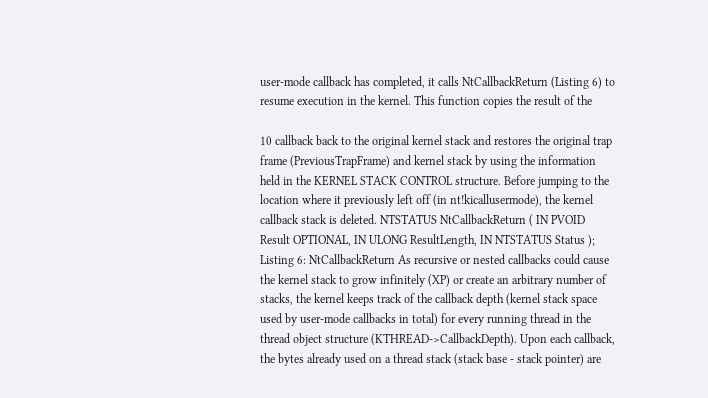user-mode callback has completed, it calls NtCallbackReturn (Listing 6) to resume execution in the kernel. This function copies the result of the

10 callback back to the original kernel stack and restores the original trap frame (PreviousTrapFrame) and kernel stack by using the information held in the KERNEL STACK CONTROL structure. Before jumping to the location where it previously left off (in nt!kicallusermode), the kernel callback stack is deleted. NTSTATUS NtCallbackReturn ( IN PVOID Result OPTIONAL, IN ULONG ResultLength, IN NTSTATUS Status ); Listing 6: NtCallbackReturn As recursive or nested callbacks could cause the kernel stack to grow infinitely (XP) or create an arbitrary number of stacks, the kernel keeps track of the callback depth (kernel stack space used by user-mode callbacks in total) for every running thread in the thread object structure (KTHREAD->CallbackDepth). Upon each callback, the bytes already used on a thread stack (stack base - stack pointer) are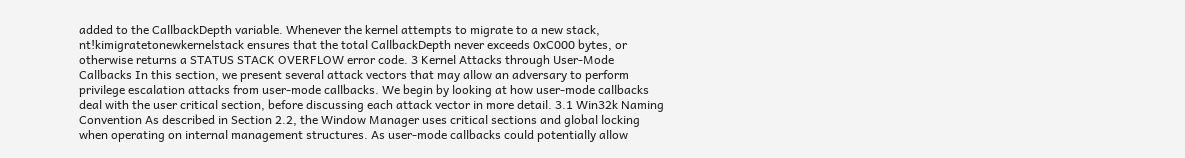added to the CallbackDepth variable. Whenever the kernel attempts to migrate to a new stack, nt!kimigratetonewkernelstack ensures that the total CallbackDepth never exceeds 0xC000 bytes, or otherwise returns a STATUS STACK OVERFLOW error code. 3 Kernel Attacks through User-Mode Callbacks In this section, we present several attack vectors that may allow an adversary to perform privilege escalation attacks from user-mode callbacks. We begin by looking at how user-mode callbacks deal with the user critical section, before discussing each attack vector in more detail. 3.1 Win32k Naming Convention As described in Section 2.2, the Window Manager uses critical sections and global locking when operating on internal management structures. As user-mode callbacks could potentially allow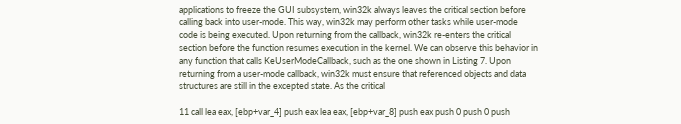applications to freeze the GUI subsystem, win32k always leaves the critical section before calling back into user-mode. This way, win32k may perform other tasks while user-mode code is being executed. Upon returning from the callback, win32k re-enters the critical section before the function resumes execution in the kernel. We can observe this behavior in any function that calls KeUserModeCallback, such as the one shown in Listing 7. Upon returning from a user-mode callback, win32k must ensure that referenced objects and data structures are still in the excepted state. As the critical

11 call lea eax, [ebp+var_4] push eax lea eax, [ebp+var_8] push eax push 0 push 0 push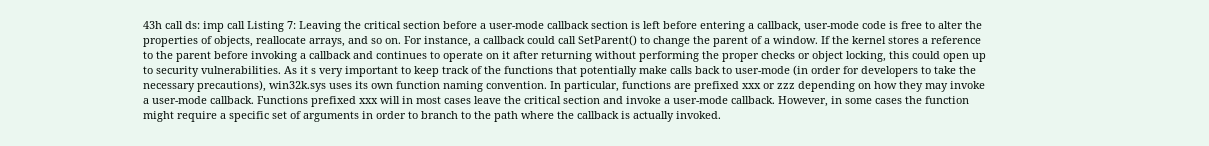43h call ds: imp call Listing 7: Leaving the critical section before a user-mode callback section is left before entering a callback, user-mode code is free to alter the properties of objects, reallocate arrays, and so on. For instance, a callback could call SetParent() to change the parent of a window. If the kernel stores a reference to the parent before invoking a callback and continues to operate on it after returning without performing the proper checks or object locking, this could open up to security vulnerabilities. As it s very important to keep track of the functions that potentially make calls back to user-mode (in order for developers to take the necessary precautions), win32k.sys uses its own function naming convention. In particular, functions are prefixed xxx or zzz depending on how they may invoke a user-mode callback. Functions prefixed xxx will in most cases leave the critical section and invoke a user-mode callback. However, in some cases the function might require a specific set of arguments in order to branch to the path where the callback is actually invoked.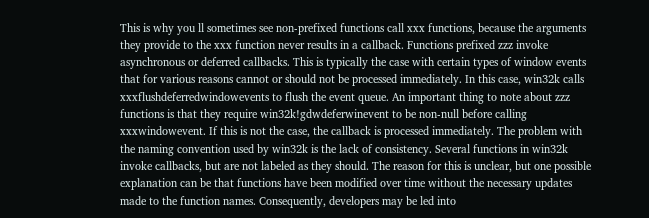This is why you ll sometimes see non-prefixed functions call xxx functions, because the arguments they provide to the xxx function never results in a callback. Functions prefixed zzz invoke asynchronous or deferred callbacks. This is typically the case with certain types of window events that for various reasons cannot or should not be processed immediately. In this case, win32k calls xxxflushdeferredwindowevents to flush the event queue. An important thing to note about zzz functions is that they require win32k!gdwdeferwinevent to be non-null before calling xxxwindowevent. If this is not the case, the callback is processed immediately. The problem with the naming convention used by win32k is the lack of consistency. Several functions in win32k invoke callbacks, but are not labeled as they should. The reason for this is unclear, but one possible explanation can be that functions have been modified over time without the necessary updates made to the function names. Consequently, developers may be led into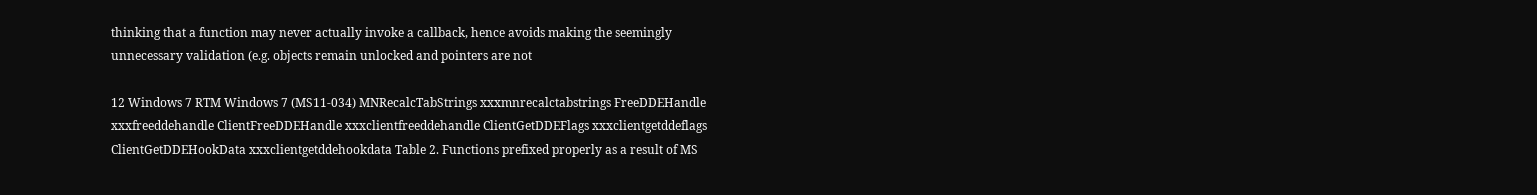thinking that a function may never actually invoke a callback, hence avoids making the seemingly unnecessary validation (e.g. objects remain unlocked and pointers are not

12 Windows 7 RTM Windows 7 (MS11-034) MNRecalcTabStrings xxxmnrecalctabstrings FreeDDEHandle xxxfreeddehandle ClientFreeDDEHandle xxxclientfreeddehandle ClientGetDDEFlags xxxclientgetddeflags ClientGetDDEHookData xxxclientgetddehookdata Table 2. Functions prefixed properly as a result of MS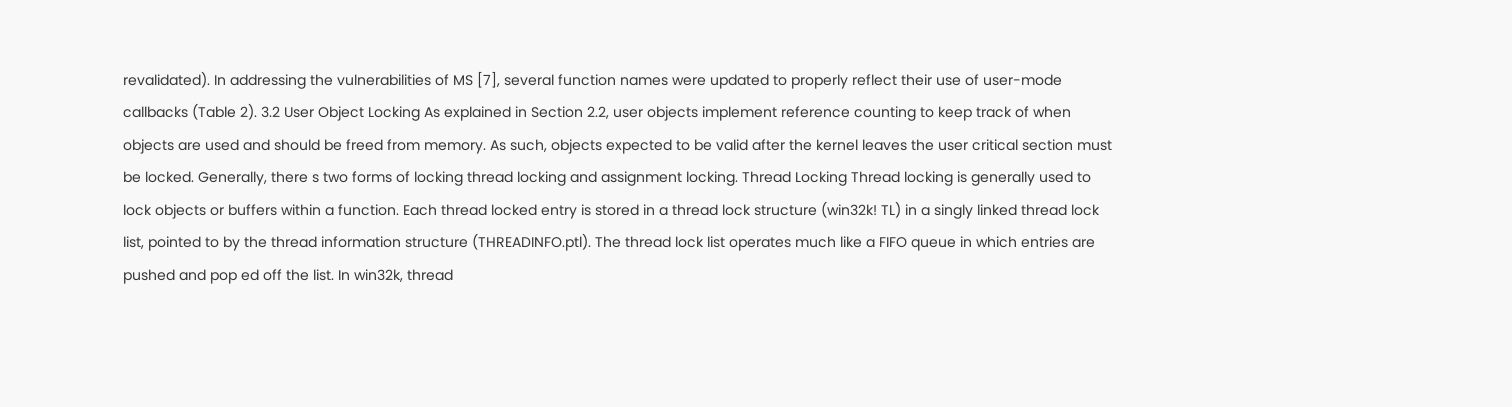revalidated). In addressing the vulnerabilities of MS [7], several function names were updated to properly reflect their use of user-mode callbacks (Table 2). 3.2 User Object Locking As explained in Section 2.2, user objects implement reference counting to keep track of when objects are used and should be freed from memory. As such, objects expected to be valid after the kernel leaves the user critical section must be locked. Generally, there s two forms of locking thread locking and assignment locking. Thread Locking Thread locking is generally used to lock objects or buffers within a function. Each thread locked entry is stored in a thread lock structure (win32k! TL) in a singly linked thread lock list, pointed to by the thread information structure (THREADINFO.ptl). The thread lock list operates much like a FIFO queue in which entries are pushed and pop ed off the list. In win32k, thread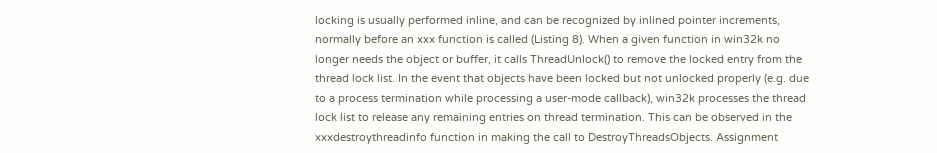locking is usually performed inline, and can be recognized by inlined pointer increments, normally before an xxx function is called (Listing 8). When a given function in win32k no longer needs the object or buffer, it calls ThreadUnlock() to remove the locked entry from the thread lock list. In the event that objects have been locked but not unlocked properly (e.g. due to a process termination while processing a user-mode callback), win32k processes the thread lock list to release any remaining entries on thread termination. This can be observed in the xxxdestroythreadinfo function in making the call to DestroyThreadsObjects. Assignment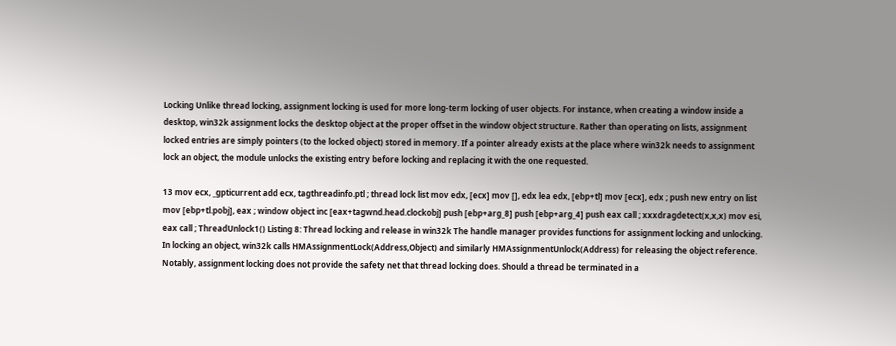Locking Unlike thread locking, assignment locking is used for more long-term locking of user objects. For instance, when creating a window inside a desktop, win32k assignment locks the desktop object at the proper offset in the window object structure. Rather than operating on lists, assignment locked entries are simply pointers (to the locked object) stored in memory. If a pointer already exists at the place where win32k needs to assignment lock an object, the module unlocks the existing entry before locking and replacing it with the one requested.

13 mov ecx, _gpticurrent add ecx, tagthreadinfo.ptl ; thread lock list mov edx, [ecx] mov [], edx lea edx, [ebp+tl] mov [ecx], edx ; push new entry on list mov [ebp+tl.pobj], eax ; window object inc [eax+tagwnd.head.clockobj] push [ebp+arg_8] push [ebp+arg_4] push eax call ; xxxdragdetect(x,x,x) mov esi, eax call ; ThreadUnlock1() Listing 8: Thread locking and release in win32k The handle manager provides functions for assignment locking and unlocking. In locking an object, win32k calls HMAssignmentLock(Address,Object) and similarly HMAssignmentUnlock(Address) for releasing the object reference. Notably, assignment locking does not provide the safety net that thread locking does. Should a thread be terminated in a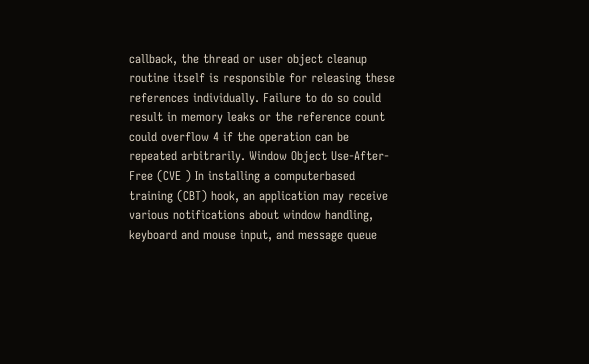callback, the thread or user object cleanup routine itself is responsible for releasing these references individually. Failure to do so could result in memory leaks or the reference count could overflow 4 if the operation can be repeated arbitrarily. Window Object Use-After-Free (CVE ) In installing a computerbased training (CBT) hook, an application may receive various notifications about window handling, keyboard and mouse input, and message queue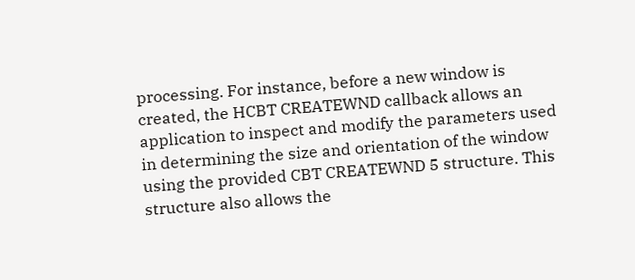processing. For instance, before a new window is created, the HCBT CREATEWND callback allows an application to inspect and modify the parameters used in determining the size and orientation of the window using the provided CBT CREATEWND 5 structure. This structure also allows the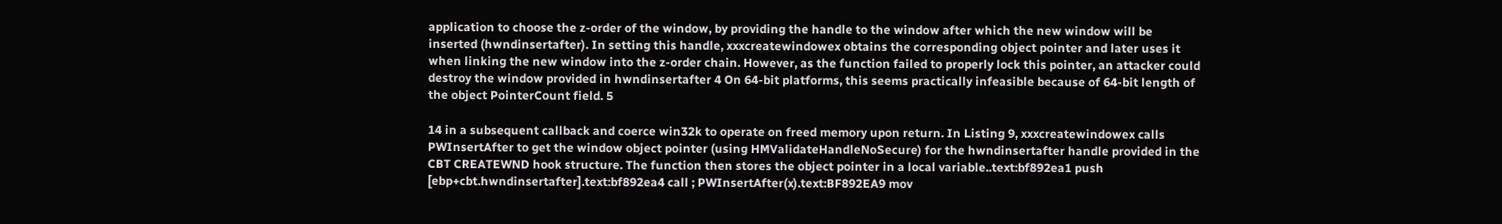application to choose the z-order of the window, by providing the handle to the window after which the new window will be inserted (hwndinsertafter). In setting this handle, xxxcreatewindowex obtains the corresponding object pointer and later uses it when linking the new window into the z-order chain. However, as the function failed to properly lock this pointer, an attacker could destroy the window provided in hwndinsertafter 4 On 64-bit platforms, this seems practically infeasible because of 64-bit length of the object PointerCount field. 5

14 in a subsequent callback and coerce win32k to operate on freed memory upon return. In Listing 9, xxxcreatewindowex calls PWInsertAfter to get the window object pointer (using HMValidateHandleNoSecure) for the hwndinsertafter handle provided in the CBT CREATEWND hook structure. The function then stores the object pointer in a local variable..text:bf892ea1 push [ebp+cbt.hwndinsertafter].text:bf892ea4 call ; PWInsertAfter(x).text:BF892EA9 mov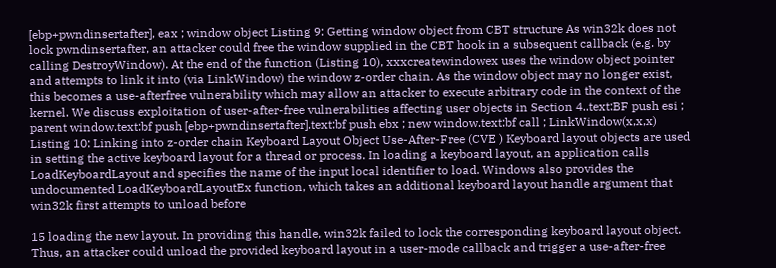[ebp+pwndinsertafter], eax ; window object Listing 9: Getting window object from CBT structure As win32k does not lock pwndinsertafter, an attacker could free the window supplied in the CBT hook in a subsequent callback (e.g. by calling DestroyWindow). At the end of the function (Listing 10), xxxcreatewindowex uses the window object pointer and attempts to link it into (via LinkWindow) the window z-order chain. As the window object may no longer exist, this becomes a use-afterfree vulnerability which may allow an attacker to execute arbitrary code in the context of the kernel. We discuss exploitation of user-after-free vulnerabilities affecting user objects in Section 4..text:BF push esi ; parent window.text:bf push [ebp+pwndinsertafter].text:bf push ebx ; new window.text:bf call ; LinkWindow(x,x,x) Listing 10: Linking into z-order chain Keyboard Layout Object Use-After-Free (CVE ) Keyboard layout objects are used in setting the active keyboard layout for a thread or process. In loading a keyboard layout, an application calls LoadKeyboardLayout and specifies the name of the input local identifier to load. Windows also provides the undocumented LoadKeyboardLayoutEx function, which takes an additional keyboard layout handle argument that win32k first attempts to unload before

15 loading the new layout. In providing this handle, win32k failed to lock the corresponding keyboard layout object. Thus, an attacker could unload the provided keyboard layout in a user-mode callback and trigger a use-after-free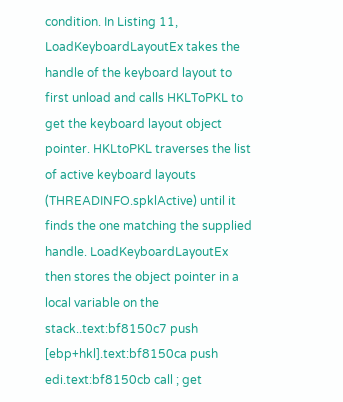condition. In Listing 11, LoadKeyboardLayoutEx takes the handle of the keyboard layout to first unload and calls HKLToPKL to get the keyboard layout object pointer. HKLtoPKL traverses the list of active keyboard layouts (THREADINFO.spklActive) until it finds the one matching the supplied handle. LoadKeyboardLayoutEx then stores the object pointer in a local variable on the stack..text:bf8150c7 push [ebp+hkl].text:bf8150ca push edi.text:bf8150cb call ; get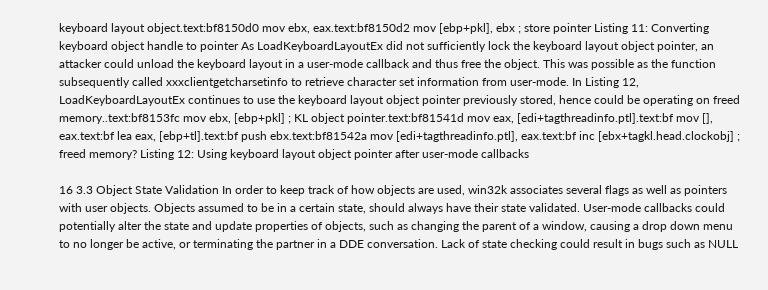keyboard layout object.text:bf8150d0 mov ebx, eax.text:bf8150d2 mov [ebp+pkl], ebx ; store pointer Listing 11: Converting keyboard object handle to pointer As LoadKeyboardLayoutEx did not sufficiently lock the keyboard layout object pointer, an attacker could unload the keyboard layout in a user-mode callback and thus free the object. This was possible as the function subsequently called xxxclientgetcharsetinfo to retrieve character set information from user-mode. In Listing 12, LoadKeyboardLayoutEx continues to use the keyboard layout object pointer previously stored, hence could be operating on freed memory..text:bf8153fc mov ebx, [ebp+pkl] ; KL object pointer.text:bf81541d mov eax, [edi+tagthreadinfo.ptl].text:bf mov [], eax.text:bf lea eax, [ebp+tl].text:bf push ebx.text:bf81542a mov [edi+tagthreadinfo.ptl], eax.text:bf inc [ebx+tagkl.head.clockobj] ; freed memory? Listing 12: Using keyboard layout object pointer after user-mode callbacks

16 3.3 Object State Validation In order to keep track of how objects are used, win32k associates several flags as well as pointers with user objects. Objects assumed to be in a certain state, should always have their state validated. User-mode callbacks could potentially alter the state and update properties of objects, such as changing the parent of a window, causing a drop down menu to no longer be active, or terminating the partner in a DDE conversation. Lack of state checking could result in bugs such as NULL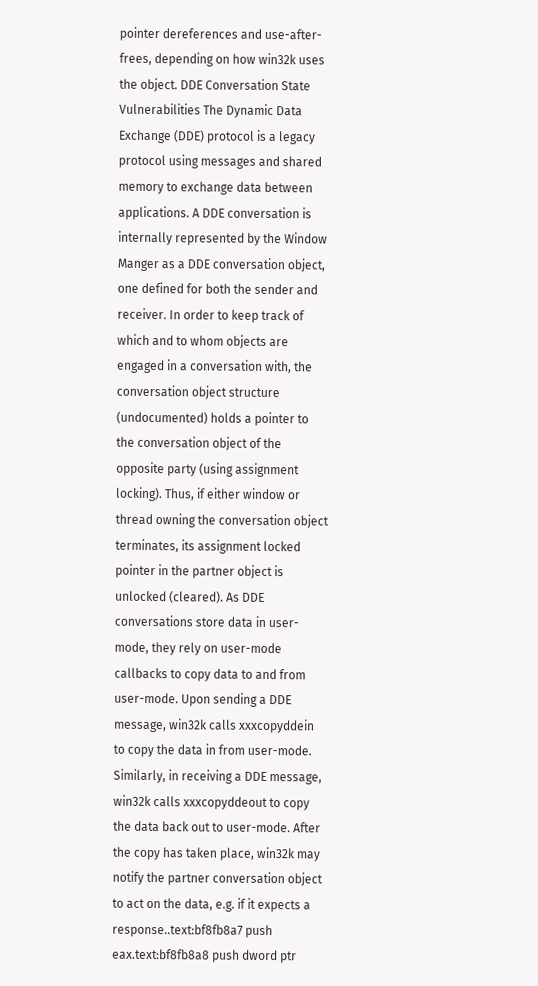pointer dereferences and use-after-frees, depending on how win32k uses the object. DDE Conversation State Vulnerabilities The Dynamic Data Exchange (DDE) protocol is a legacy protocol using messages and shared memory to exchange data between applications. A DDE conversation is internally represented by the Window Manger as a DDE conversation object, one defined for both the sender and receiver. In order to keep track of which and to whom objects are engaged in a conversation with, the conversation object structure (undocumented) holds a pointer to the conversation object of the opposite party (using assignment locking). Thus, if either window or thread owning the conversation object terminates, its assignment locked pointer in the partner object is unlocked (cleared). As DDE conversations store data in user-mode, they rely on user-mode callbacks to copy data to and from user-mode. Upon sending a DDE message, win32k calls xxxcopyddein to copy the data in from user-mode. Similarly, in receiving a DDE message, win32k calls xxxcopyddeout to copy the data back out to user-mode. After the copy has taken place, win32k may notify the partner conversation object to act on the data, e.g. if it expects a response..text:bf8fb8a7 push eax.text:bf8fb8a8 push dword ptr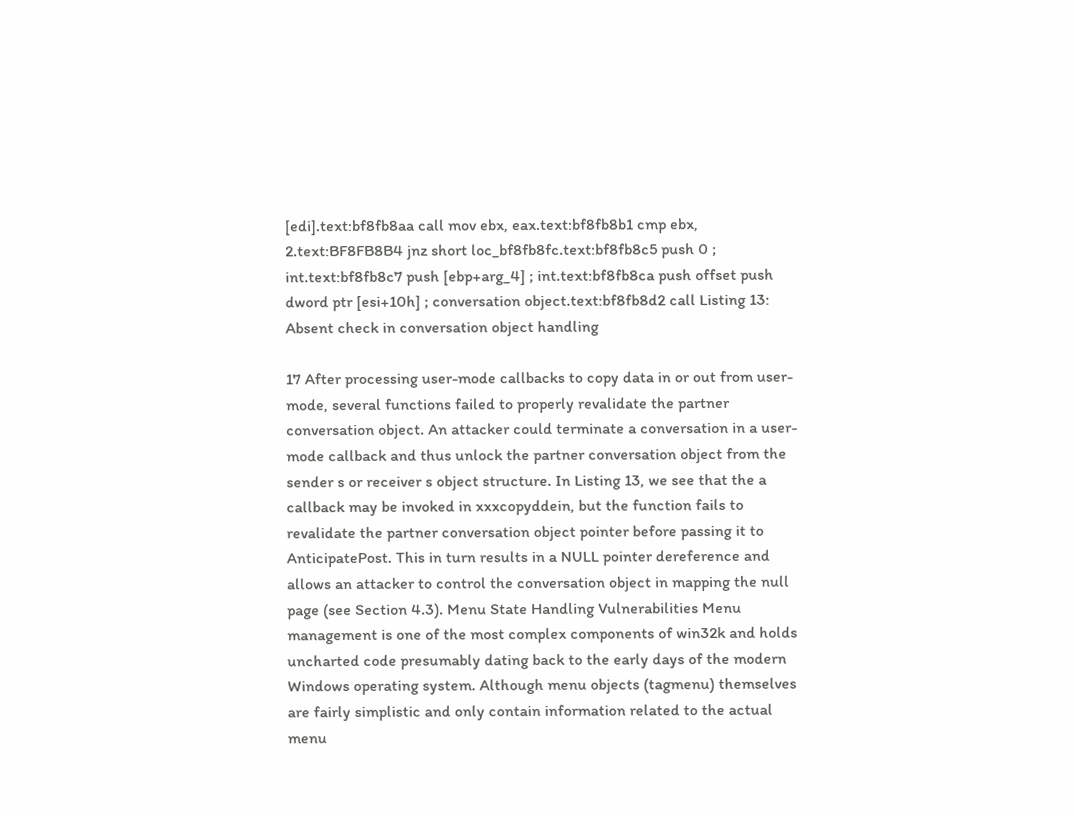[edi].text:bf8fb8aa call mov ebx, eax.text:bf8fb8b1 cmp ebx, 2.text:BF8FB8B4 jnz short loc_bf8fb8fc.text:bf8fb8c5 push 0 ; int.text:bf8fb8c7 push [ebp+arg_4] ; int.text:bf8fb8ca push offset push dword ptr [esi+10h] ; conversation object.text:bf8fb8d2 call Listing 13: Absent check in conversation object handling

17 After processing user-mode callbacks to copy data in or out from user-mode, several functions failed to properly revalidate the partner conversation object. An attacker could terminate a conversation in a user-mode callback and thus unlock the partner conversation object from the sender s or receiver s object structure. In Listing 13, we see that the a callback may be invoked in xxxcopyddein, but the function fails to revalidate the partner conversation object pointer before passing it to AnticipatePost. This in turn results in a NULL pointer dereference and allows an attacker to control the conversation object in mapping the null page (see Section 4.3). Menu State Handling Vulnerabilities Menu management is one of the most complex components of win32k and holds uncharted code presumably dating back to the early days of the modern Windows operating system. Although menu objects (tagmenu) themselves are fairly simplistic and only contain information related to the actual menu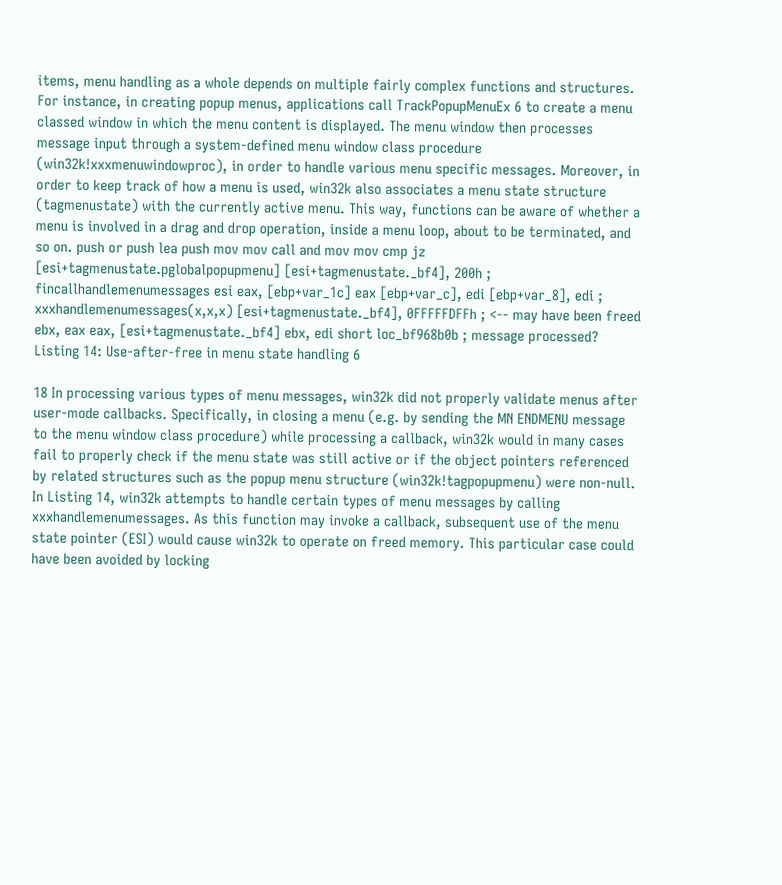items, menu handling as a whole depends on multiple fairly complex functions and structures. For instance, in creating popup menus, applications call TrackPopupMenuEx 6 to create a menu classed window in which the menu content is displayed. The menu window then processes message input through a system-defined menu window class procedure (win32k!xxxmenuwindowproc), in order to handle various menu specific messages. Moreover, in order to keep track of how a menu is used, win32k also associates a menu state structure (tagmenustate) with the currently active menu. This way, functions can be aware of whether a menu is involved in a drag and drop operation, inside a menu loop, about to be terminated, and so on. push or push lea push mov mov call and mov mov cmp jz [esi+tagmenustate.pglobalpopupmenu] [esi+tagmenustate._bf4], 200h ; fincallhandlemenumessages esi eax, [ebp+var_1c] eax [ebp+var_c], edi [ebp+var_8], edi ; xxxhandlemenumessages(x,x,x) [esi+tagmenustate._bf4], 0FFFFFDFFh ; <-- may have been freed ebx, eax eax, [esi+tagmenustate._bf4] ebx, edi short loc_bf968b0b ; message processed? Listing 14: Use-after-free in menu state handling 6

18 In processing various types of menu messages, win32k did not properly validate menus after user-mode callbacks. Specifically, in closing a menu (e.g. by sending the MN ENDMENU message to the menu window class procedure) while processing a callback, win32k would in many cases fail to properly check if the menu state was still active or if the object pointers referenced by related structures such as the popup menu structure (win32k!tagpopupmenu) were non-null. In Listing 14, win32k attempts to handle certain types of menu messages by calling xxxhandlemenumessages. As this function may invoke a callback, subsequent use of the menu state pointer (ESI) would cause win32k to operate on freed memory. This particular case could have been avoided by locking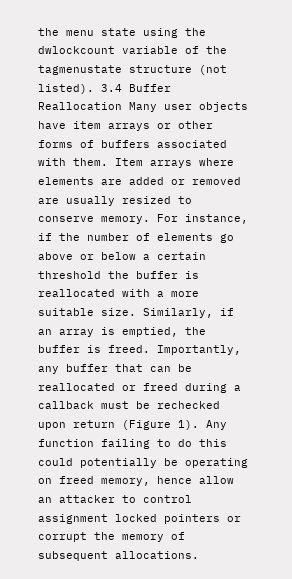the menu state using the dwlockcount variable of the tagmenustate structure (not listed). 3.4 Buffer Reallocation Many user objects have item arrays or other forms of buffers associated with them. Item arrays where elements are added or removed are usually resized to conserve memory. For instance, if the number of elements go above or below a certain threshold the buffer is reallocated with a more suitable size. Similarly, if an array is emptied, the buffer is freed. Importantly, any buffer that can be reallocated or freed during a callback must be rechecked upon return (Figure 1). Any function failing to do this could potentially be operating on freed memory, hence allow an attacker to control assignment locked pointers or corrupt the memory of subsequent allocations.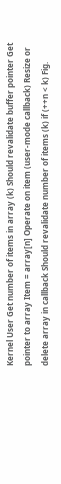Kernel User Get number of items in array (k) Should revalidate buffer pointer Get pointer to array Item = array[n] Operate on item (user-mode callback) Resize or delete array in callback Should revalidate number of items (k) if (++n < k) Fig.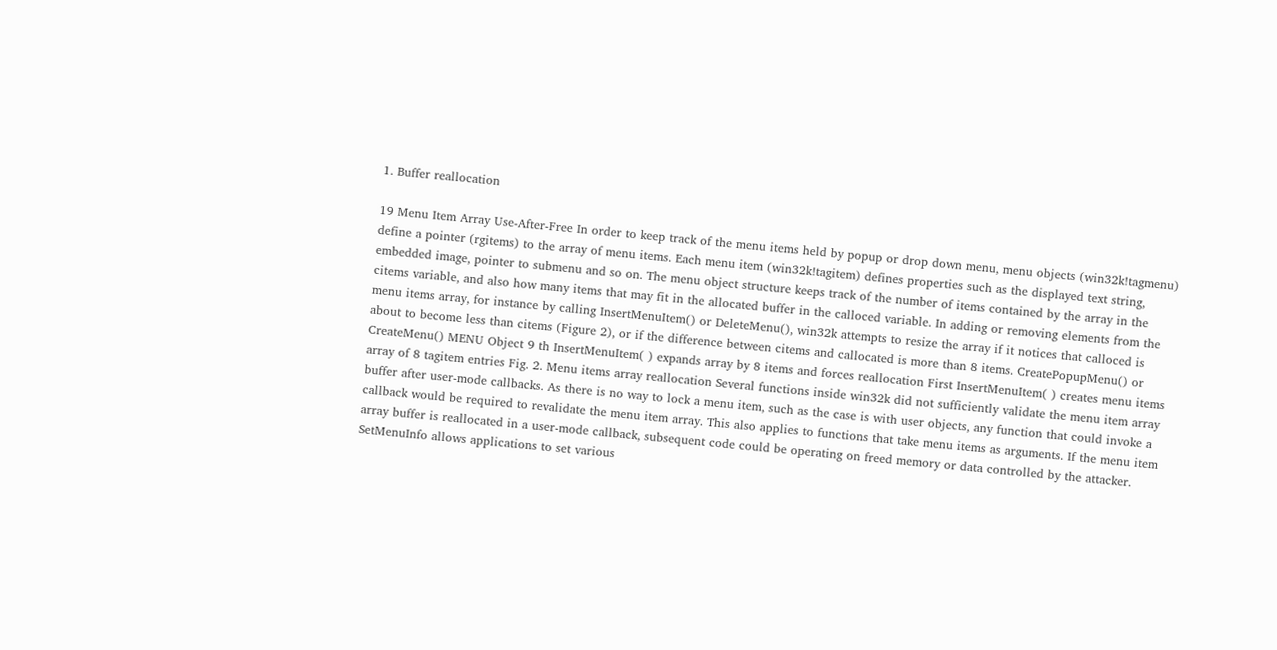1. Buffer reallocation

19 Menu Item Array Use-After-Free In order to keep track of the menu items held by popup or drop down menu, menu objects (win32k!tagmenu) define a pointer (rgitems) to the array of menu items. Each menu item (win32k!tagitem) defines properties such as the displayed text string, embedded image, pointer to submenu and so on. The menu object structure keeps track of the number of items contained by the array in the citems variable, and also how many items that may fit in the allocated buffer in the calloced variable. In adding or removing elements from the menu items array, for instance by calling InsertMenuItem() or DeleteMenu(), win32k attempts to resize the array if it notices that calloced is about to become less than citems (Figure 2), or if the difference between citems and callocated is more than 8 items. CreatePopupMenu() or CreateMenu() MENU Object 9 th InsertMenuItem( ) expands array by 8 items and forces reallocation First InsertMenuItem( ) creates menu items array of 8 tagitem entries Fig. 2. Menu items array reallocation Several functions inside win32k did not sufficiently validate the menu item array buffer after user-mode callbacks. As there is no way to lock a menu item, such as the case is with user objects, any function that could invoke a callback would be required to revalidate the menu item array. This also applies to functions that take menu items as arguments. If the menu item array buffer is reallocated in a user-mode callback, subsequent code could be operating on freed memory or data controlled by the attacker. SetMenuInfo allows applications to set various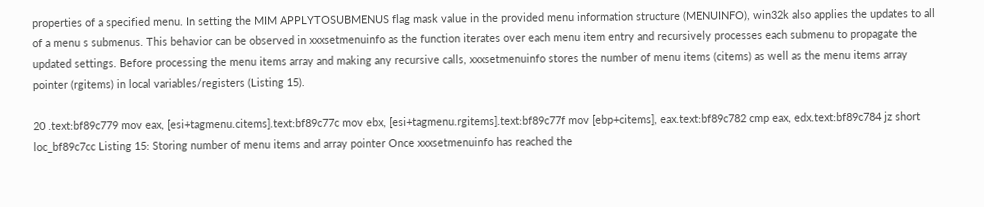properties of a specified menu. In setting the MIM APPLYTOSUBMENUS flag mask value in the provided menu information structure (MENUINFO), win32k also applies the updates to all of a menu s submenus. This behavior can be observed in xxxsetmenuinfo as the function iterates over each menu item entry and recursively processes each submenu to propagate the updated settings. Before processing the menu items array and making any recursive calls, xxxsetmenuinfo stores the number of menu items (citems) as well as the menu items array pointer (rgitems) in local variables/registers (Listing 15).

20 .text:bf89c779 mov eax, [esi+tagmenu.citems].text:bf89c77c mov ebx, [esi+tagmenu.rgitems].text:bf89c77f mov [ebp+citems], eax.text:bf89c782 cmp eax, edx.text:bf89c784 jz short loc_bf89c7cc Listing 15: Storing number of menu items and array pointer Once xxxsetmenuinfo has reached the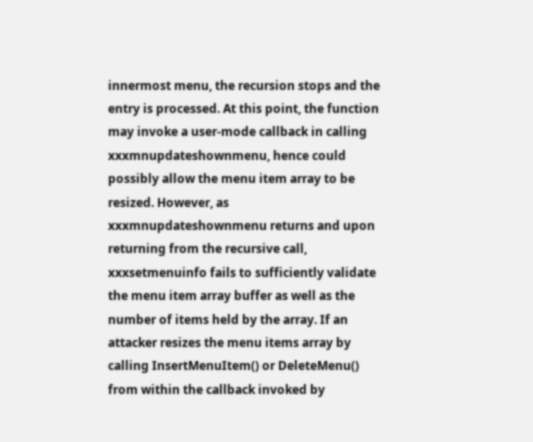innermost menu, the recursion stops and the entry is processed. At this point, the function may invoke a user-mode callback in calling xxxmnupdateshownmenu, hence could possibly allow the menu item array to be resized. However, as xxxmnupdateshownmenu returns and upon returning from the recursive call, xxxsetmenuinfo fails to sufficiently validate the menu item array buffer as well as the number of items held by the array. If an attacker resizes the menu items array by calling InsertMenuItem() or DeleteMenu() from within the callback invoked by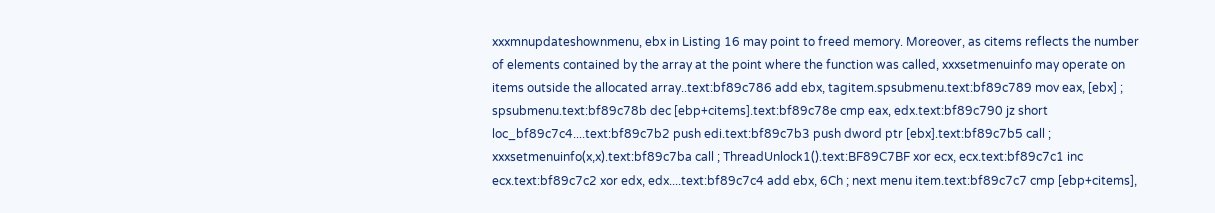xxxmnupdateshownmenu, ebx in Listing 16 may point to freed memory. Moreover, as citems reflects the number of elements contained by the array at the point where the function was called, xxxsetmenuinfo may operate on items outside the allocated array..text:bf89c786 add ebx, tagitem.spsubmenu.text:bf89c789 mov eax, [ebx] ; spsubmenu.text:bf89c78b dec [ebp+citems].text:bf89c78e cmp eax, edx.text:bf89c790 jz short loc_bf89c7c4....text:bf89c7b2 push edi.text:bf89c7b3 push dword ptr [ebx].text:bf89c7b5 call ; xxxsetmenuinfo(x,x).text:bf89c7ba call ; ThreadUnlock1().text:BF89C7BF xor ecx, ecx.text:bf89c7c1 inc ecx.text:bf89c7c2 xor edx, edx....text:bf89c7c4 add ebx, 6Ch ; next menu item.text:bf89c7c7 cmp [ebp+citems],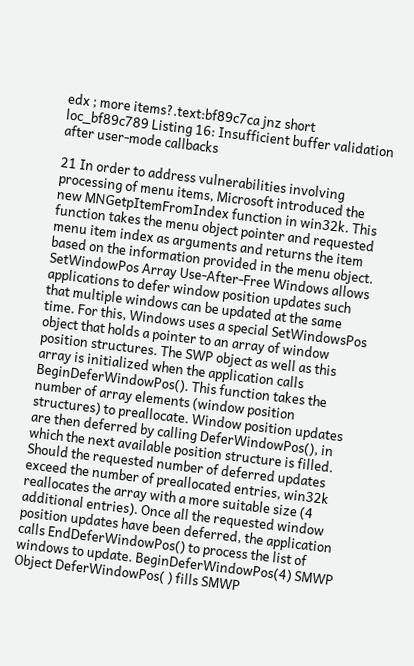edx ; more items?.text:bf89c7ca jnz short loc_bf89c789 Listing 16: Insufficient buffer validation after user-mode callbacks

21 In order to address vulnerabilities involving processing of menu items, Microsoft introduced the new MNGetpItemFromIndex function in win32k. This function takes the menu object pointer and requested menu item index as arguments and returns the item based on the information provided in the menu object. SetWindowPos Array Use-After-Free Windows allows applications to defer window position updates such that multiple windows can be updated at the same time. For this, Windows uses a special SetWindowsPos object that holds a pointer to an array of window position structures. The SWP object as well as this array is initialized when the application calls BeginDeferWindowPos(). This function takes the number of array elements (window position structures) to preallocate. Window position updates are then deferred by calling DeferWindowPos(), in which the next available position structure is filled. Should the requested number of deferred updates exceed the number of preallocated entries, win32k reallocates the array with a more suitable size (4 additional entries). Once all the requested window position updates have been deferred, the application calls EndDeferWindowPos() to process the list of windows to update. BeginDeferWindowPos(4) SMWP Object DeferWindowPos( ) fills SMWP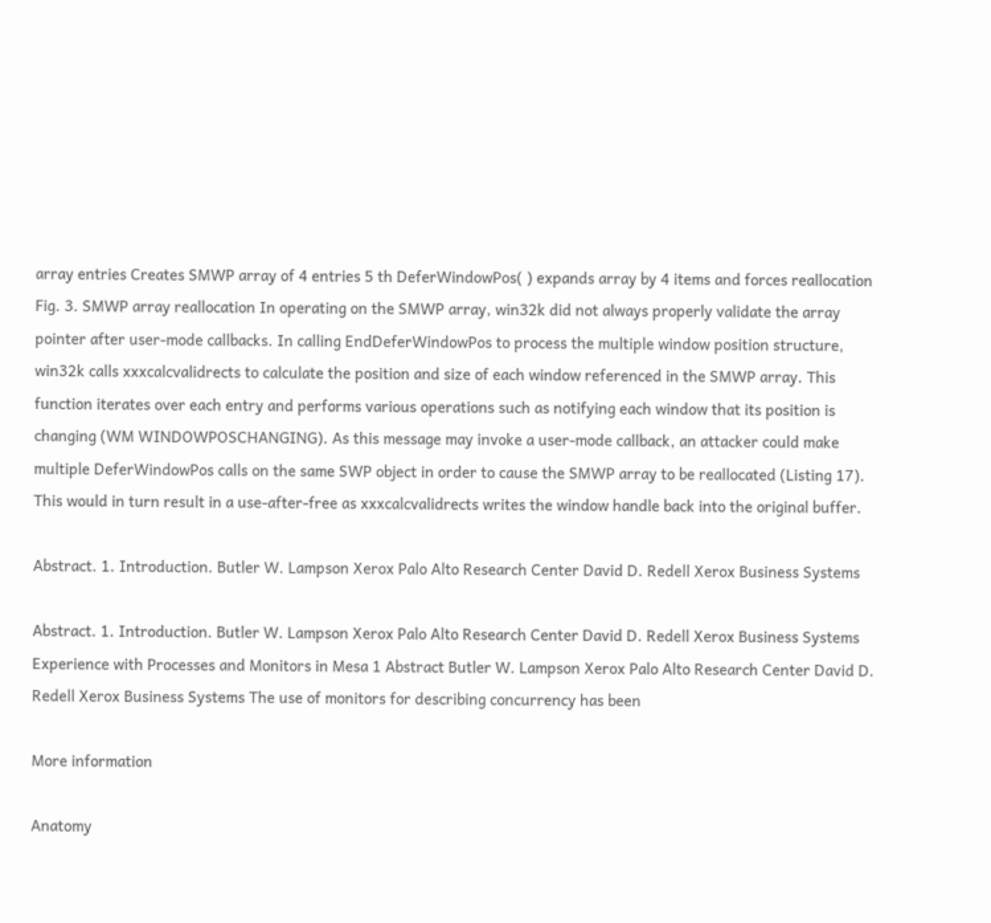array entries Creates SMWP array of 4 entries 5 th DeferWindowPos( ) expands array by 4 items and forces reallocation Fig. 3. SMWP array reallocation In operating on the SMWP array, win32k did not always properly validate the array pointer after user-mode callbacks. In calling EndDeferWindowPos to process the multiple window position structure, win32k calls xxxcalcvalidrects to calculate the position and size of each window referenced in the SMWP array. This function iterates over each entry and performs various operations such as notifying each window that its position is changing (WM WINDOWPOSCHANGING). As this message may invoke a user-mode callback, an attacker could make multiple DeferWindowPos calls on the same SWP object in order to cause the SMWP array to be reallocated (Listing 17). This would in turn result in a use-after-free as xxxcalcvalidrects writes the window handle back into the original buffer.

Abstract. 1. Introduction. Butler W. Lampson Xerox Palo Alto Research Center David D. Redell Xerox Business Systems

Abstract. 1. Introduction. Butler W. Lampson Xerox Palo Alto Research Center David D. Redell Xerox Business Systems Experience with Processes and Monitors in Mesa 1 Abstract Butler W. Lampson Xerox Palo Alto Research Center David D. Redell Xerox Business Systems The use of monitors for describing concurrency has been

More information

Anatomy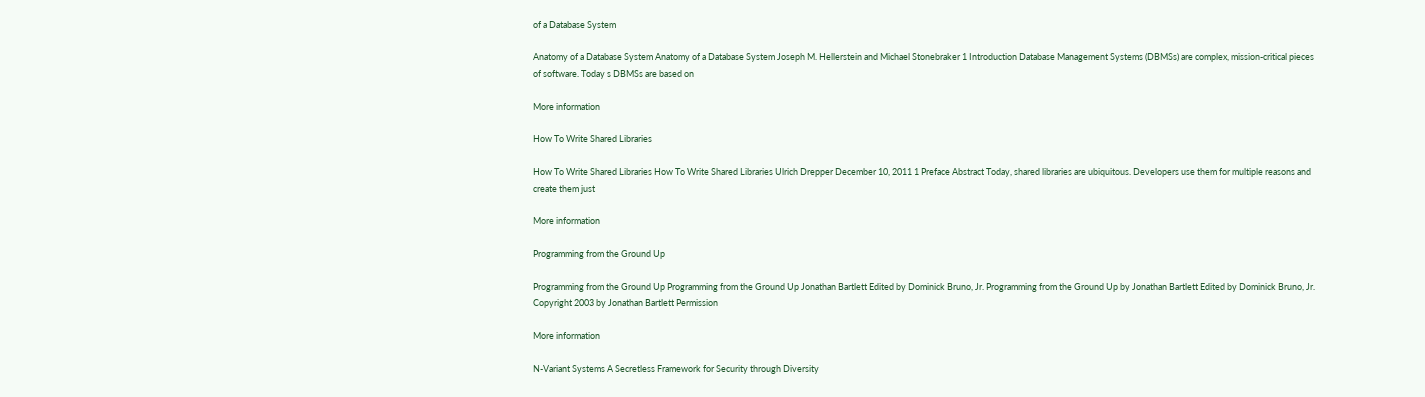of a Database System

Anatomy of a Database System Anatomy of a Database System Joseph M. Hellerstein and Michael Stonebraker 1 Introduction Database Management Systems (DBMSs) are complex, mission-critical pieces of software. Today s DBMSs are based on

More information

How To Write Shared Libraries

How To Write Shared Libraries How To Write Shared Libraries Ulrich Drepper December 10, 2011 1 Preface Abstract Today, shared libraries are ubiquitous. Developers use them for multiple reasons and create them just

More information

Programming from the Ground Up

Programming from the Ground Up Programming from the Ground Up Jonathan Bartlett Edited by Dominick Bruno, Jr. Programming from the Ground Up by Jonathan Bartlett Edited by Dominick Bruno, Jr. Copyright 2003 by Jonathan Bartlett Permission

More information

N-Variant Systems A Secretless Framework for Security through Diversity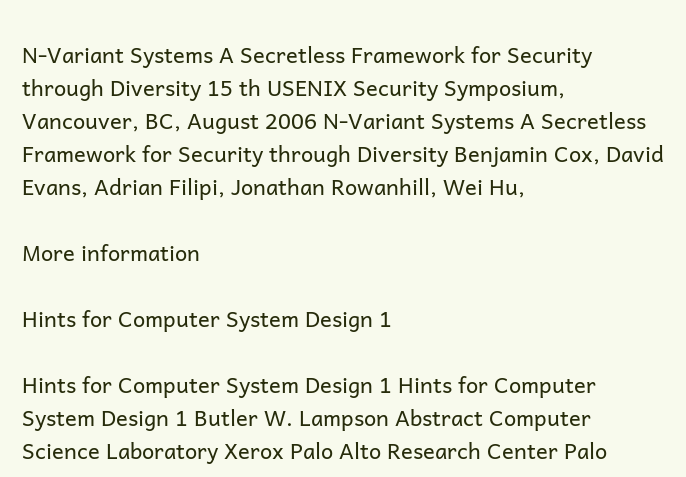N-Variant Systems A Secretless Framework for Security through Diversity 15 th USENIX Security Symposium, Vancouver, BC, August 2006 N-Variant Systems A Secretless Framework for Security through Diversity Benjamin Cox, David Evans, Adrian Filipi, Jonathan Rowanhill, Wei Hu,

More information

Hints for Computer System Design 1

Hints for Computer System Design 1 Hints for Computer System Design 1 Butler W. Lampson Abstract Computer Science Laboratory Xerox Palo Alto Research Center Palo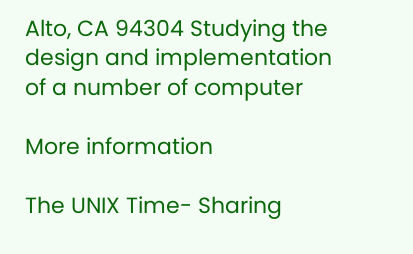Alto, CA 94304 Studying the design and implementation of a number of computer

More information

The UNIX Time- Sharing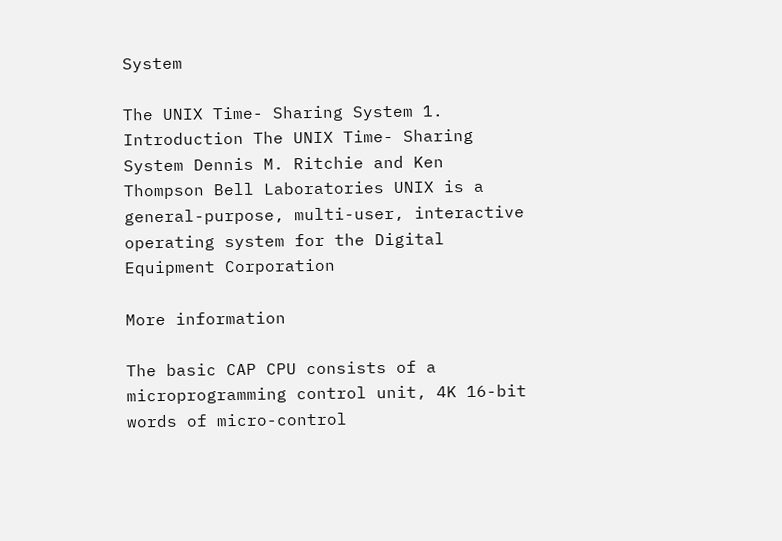System

The UNIX Time- Sharing System 1. Introduction The UNIX Time- Sharing System Dennis M. Ritchie and Ken Thompson Bell Laboratories UNIX is a general-purpose, multi-user, interactive operating system for the Digital Equipment Corporation

More information

The basic CAP CPU consists of a microprogramming control unit, 4K 16-bit words of micro-control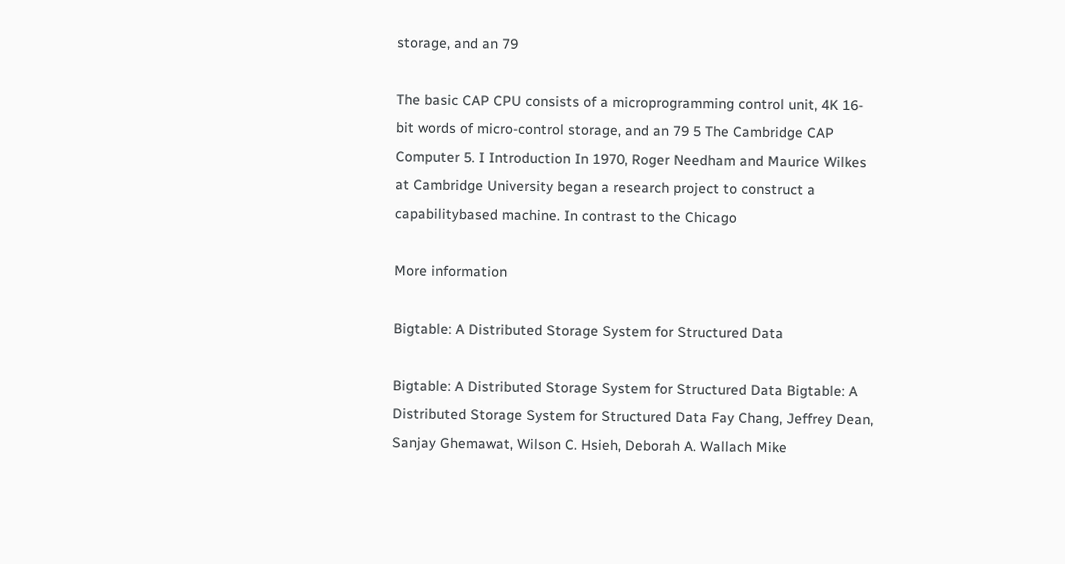storage, and an 79

The basic CAP CPU consists of a microprogramming control unit, 4K 16-bit words of micro-control storage, and an 79 5 The Cambridge CAP Computer 5. I Introduction In 1970, Roger Needham and Maurice Wilkes at Cambridge University began a research project to construct a capabilitybased machine. In contrast to the Chicago

More information

Bigtable: A Distributed Storage System for Structured Data

Bigtable: A Distributed Storage System for Structured Data Bigtable: A Distributed Storage System for Structured Data Fay Chang, Jeffrey Dean, Sanjay Ghemawat, Wilson C. Hsieh, Deborah A. Wallach Mike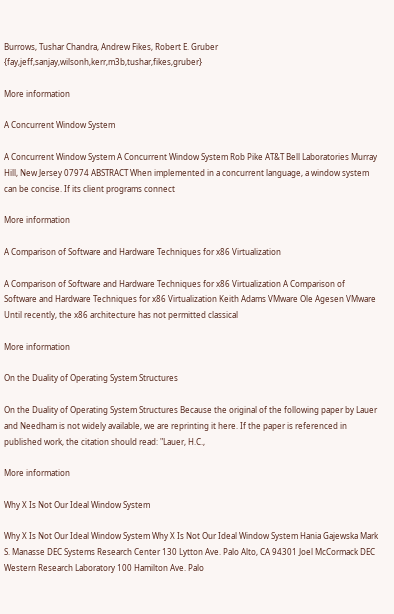Burrows, Tushar Chandra, Andrew Fikes, Robert E. Gruber {fay,jeff,sanjay,wilsonh,kerr,m3b,tushar,fikes,gruber}

More information

A Concurrent Window System

A Concurrent Window System A Concurrent Window System Rob Pike AT&T Bell Laboratories Murray Hill, New Jersey 07974 ABSTRACT When implemented in a concurrent language, a window system can be concise. If its client programs connect

More information

A Comparison of Software and Hardware Techniques for x86 Virtualization

A Comparison of Software and Hardware Techniques for x86 Virtualization A Comparison of Software and Hardware Techniques for x86 Virtualization Keith Adams VMware Ole Agesen VMware Until recently, the x86 architecture has not permitted classical

More information

On the Duality of Operating System Structures

On the Duality of Operating System Structures Because the original of the following paper by Lauer and Needham is not widely available, we are reprinting it here. If the paper is referenced in published work, the citation should read: "Lauer, H.C.,

More information

Why X Is Not Our Ideal Window System

Why X Is Not Our Ideal Window System Why X Is Not Our Ideal Window System Hania Gajewska Mark S. Manasse DEC Systems Research Center 130 Lytton Ave. Palo Alto, CA 94301 Joel McCormack DEC Western Research Laboratory 100 Hamilton Ave. Palo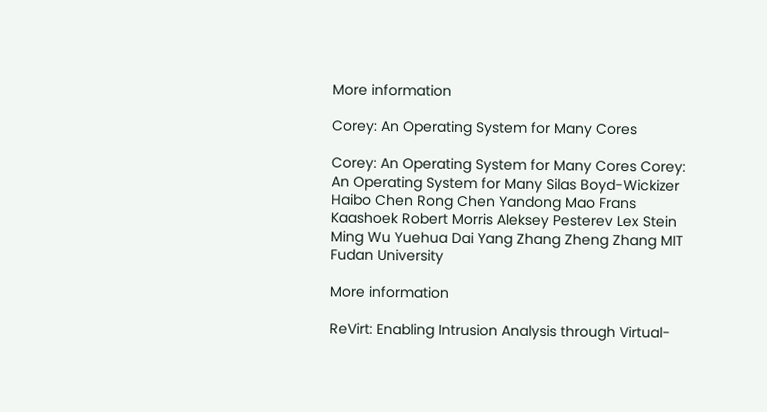More information

Corey: An Operating System for Many Cores

Corey: An Operating System for Many Cores Corey: An Operating System for Many Silas Boyd-Wickizer Haibo Chen Rong Chen Yandong Mao Frans Kaashoek Robert Morris Aleksey Pesterev Lex Stein Ming Wu Yuehua Dai Yang Zhang Zheng Zhang MIT Fudan University

More information

ReVirt: Enabling Intrusion Analysis through Virtual-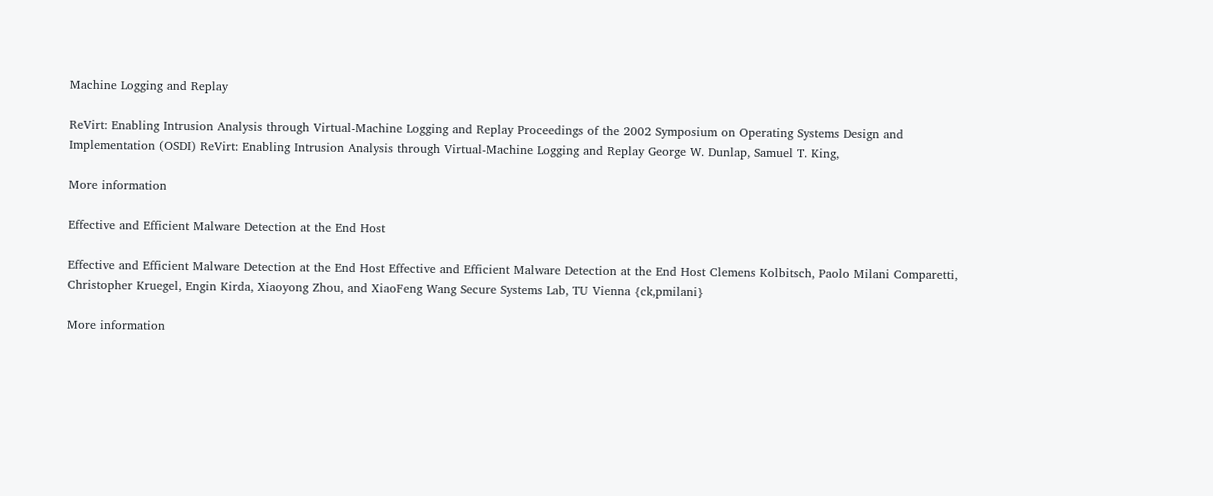Machine Logging and Replay

ReVirt: Enabling Intrusion Analysis through Virtual-Machine Logging and Replay Proceedings of the 2002 Symposium on Operating Systems Design and Implementation (OSDI) ReVirt: Enabling Intrusion Analysis through Virtual-Machine Logging and Replay George W. Dunlap, Samuel T. King,

More information

Effective and Efficient Malware Detection at the End Host

Effective and Efficient Malware Detection at the End Host Effective and Efficient Malware Detection at the End Host Clemens Kolbitsch, Paolo Milani Comparetti, Christopher Kruegel, Engin Kirda, Xiaoyong Zhou, and XiaoFeng Wang Secure Systems Lab, TU Vienna {ck,pmilani}

More information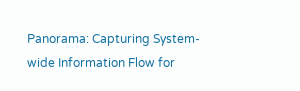Panorama: Capturing System-wide Information Flow for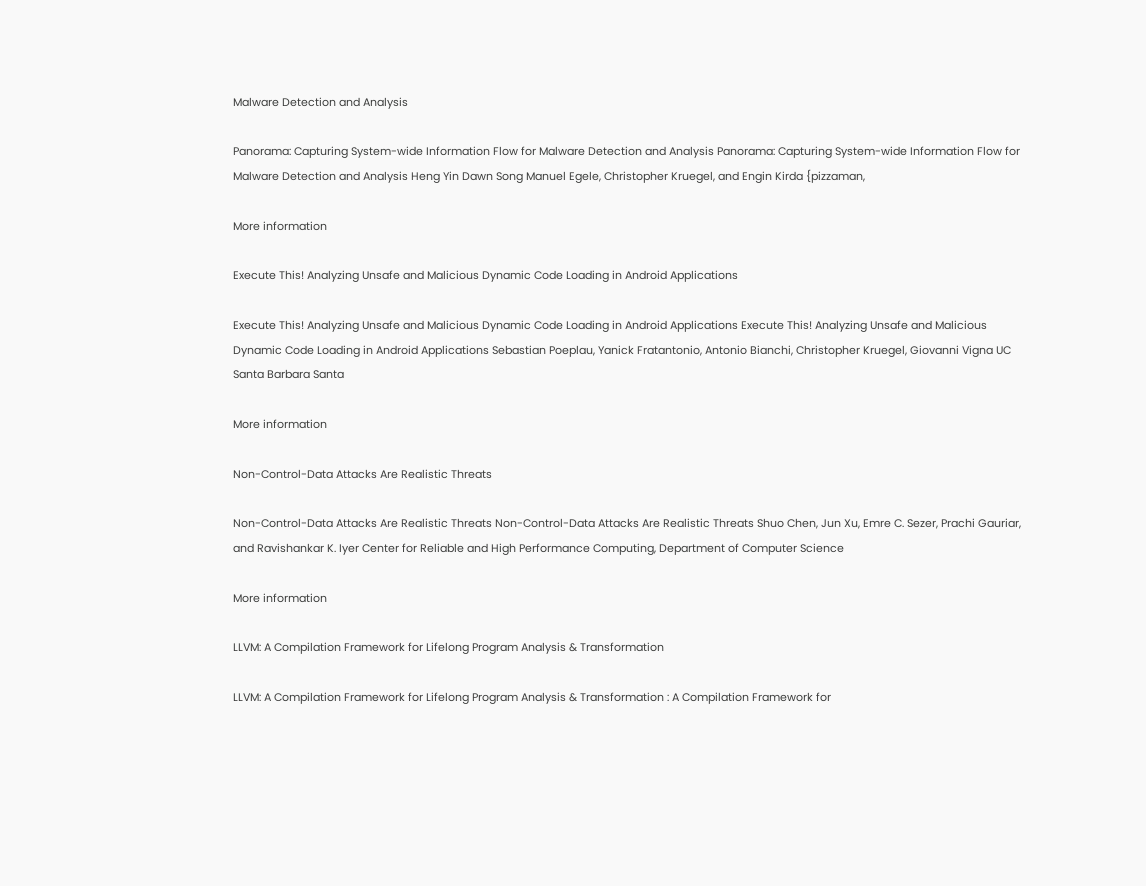Malware Detection and Analysis

Panorama: Capturing System-wide Information Flow for Malware Detection and Analysis Panorama: Capturing System-wide Information Flow for Malware Detection and Analysis Heng Yin Dawn Song Manuel Egele, Christopher Kruegel, and Engin Kirda {pizzaman,

More information

Execute This! Analyzing Unsafe and Malicious Dynamic Code Loading in Android Applications

Execute This! Analyzing Unsafe and Malicious Dynamic Code Loading in Android Applications Execute This! Analyzing Unsafe and Malicious Dynamic Code Loading in Android Applications Sebastian Poeplau, Yanick Fratantonio, Antonio Bianchi, Christopher Kruegel, Giovanni Vigna UC Santa Barbara Santa

More information

Non-Control-Data Attacks Are Realistic Threats

Non-Control-Data Attacks Are Realistic Threats Non-Control-Data Attacks Are Realistic Threats Shuo Chen, Jun Xu, Emre C. Sezer, Prachi Gauriar, and Ravishankar K. Iyer Center for Reliable and High Performance Computing, Department of Computer Science

More information

LLVM: A Compilation Framework for Lifelong Program Analysis & Transformation

LLVM: A Compilation Framework for Lifelong Program Analysis & Transformation : A Compilation Framework for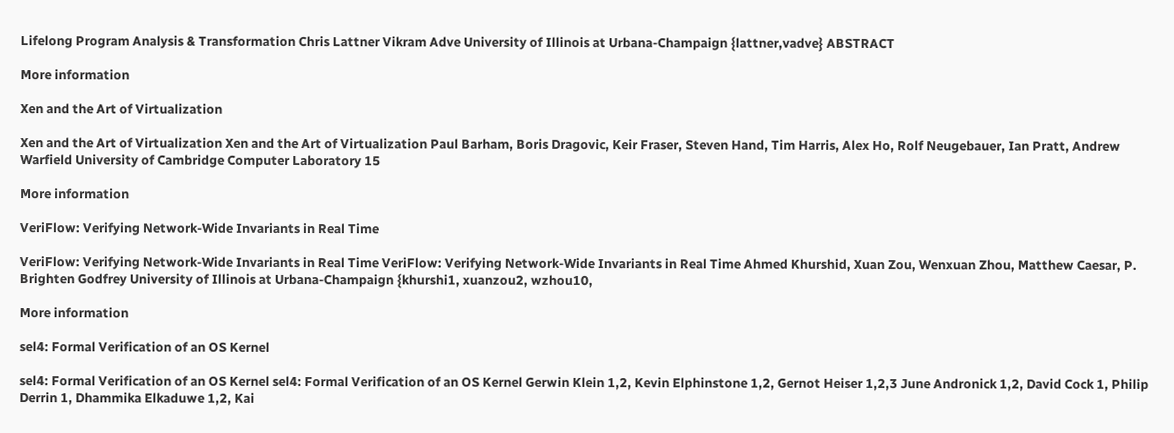Lifelong Program Analysis & Transformation Chris Lattner Vikram Adve University of Illinois at Urbana-Champaign {lattner,vadve} ABSTRACT

More information

Xen and the Art of Virtualization

Xen and the Art of Virtualization Xen and the Art of Virtualization Paul Barham, Boris Dragovic, Keir Fraser, Steven Hand, Tim Harris, Alex Ho, Rolf Neugebauer, Ian Pratt, Andrew Warfield University of Cambridge Computer Laboratory 15

More information

VeriFlow: Verifying Network-Wide Invariants in Real Time

VeriFlow: Verifying Network-Wide Invariants in Real Time VeriFlow: Verifying Network-Wide Invariants in Real Time Ahmed Khurshid, Xuan Zou, Wenxuan Zhou, Matthew Caesar, P. Brighten Godfrey University of Illinois at Urbana-Champaign {khurshi1, xuanzou2, wzhou10,

More information

sel4: Formal Verification of an OS Kernel

sel4: Formal Verification of an OS Kernel sel4: Formal Verification of an OS Kernel Gerwin Klein 1,2, Kevin Elphinstone 1,2, Gernot Heiser 1,2,3 June Andronick 1,2, David Cock 1, Philip Derrin 1, Dhammika Elkaduwe 1,2, Kai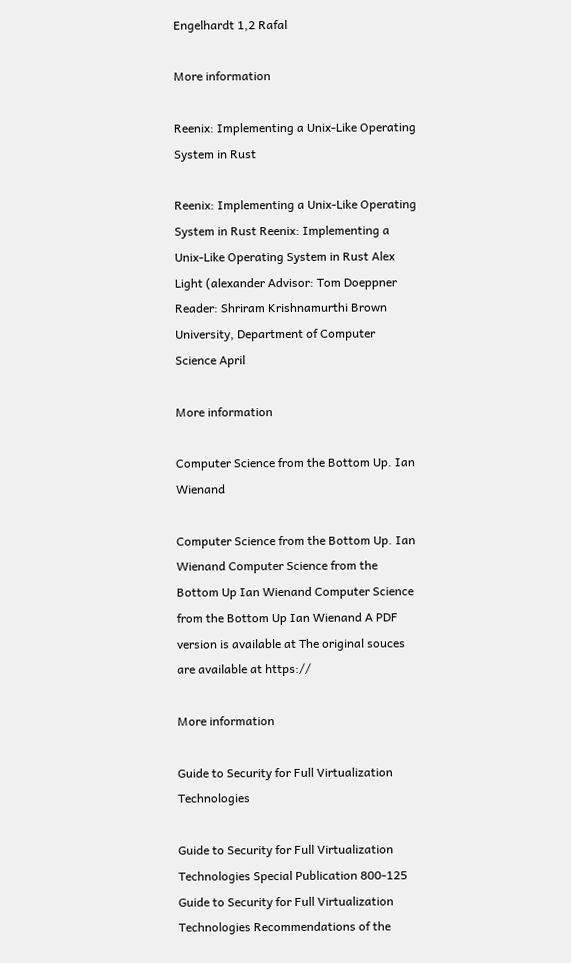Engelhardt 1,2 Rafal

More information

Reenix: Implementing a Unix-Like Operating System in Rust

Reenix: Implementing a Unix-Like Operating System in Rust Reenix: Implementing a Unix-Like Operating System in Rust Alex Light (alexander Advisor: Tom Doeppner Reader: Shriram Krishnamurthi Brown University, Department of Computer Science April

More information

Computer Science from the Bottom Up. Ian Wienand

Computer Science from the Bottom Up. Ian Wienand Computer Science from the Bottom Up Ian Wienand Computer Science from the Bottom Up Ian Wienand A PDF version is available at The original souces are available at https://

More information

Guide to Security for Full Virtualization Technologies

Guide to Security for Full Virtualization Technologies Special Publication 800-125 Guide to Security for Full Virtualization Technologies Recommendations of the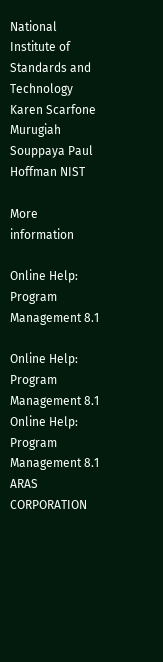National Institute of Standards and Technology Karen Scarfone Murugiah Souppaya Paul Hoffman NIST

More information

Online Help: Program Management 8.1

Online Help: Program Management 8.1 Online Help: Program Management 8.1 ARAS CORPORATION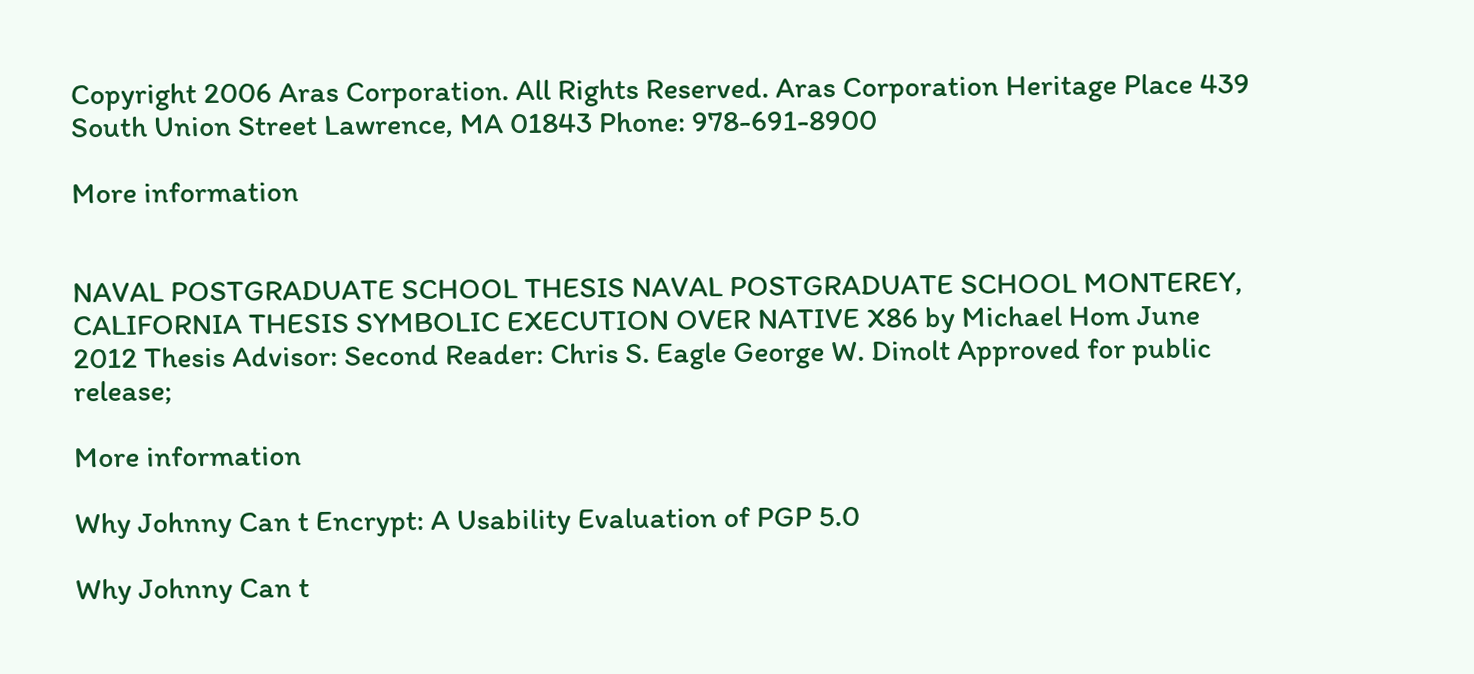Copyright 2006 Aras Corporation. All Rights Reserved. Aras Corporation Heritage Place 439 South Union Street Lawrence, MA 01843 Phone: 978-691-8900

More information


NAVAL POSTGRADUATE SCHOOL THESIS NAVAL POSTGRADUATE SCHOOL MONTEREY, CALIFORNIA THESIS SYMBOLIC EXECUTION OVER NATIVE X86 by Michael Hom June 2012 Thesis Advisor: Second Reader: Chris S. Eagle George W. Dinolt Approved for public release;

More information

Why Johnny Can t Encrypt: A Usability Evaluation of PGP 5.0

Why Johnny Can t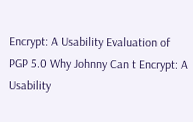Encrypt: A Usability Evaluation of PGP 5.0 Why Johnny Can t Encrypt: A Usability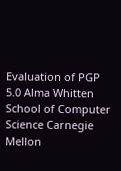Evaluation of PGP 5.0 Alma Whitten School of Computer Science Carnegie Mellon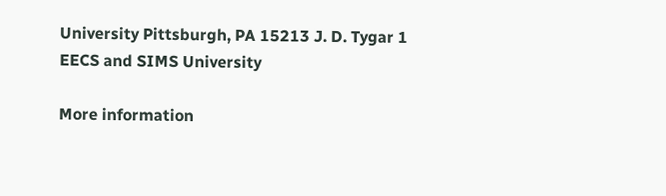University Pittsburgh, PA 15213 J. D. Tygar 1 EECS and SIMS University

More information